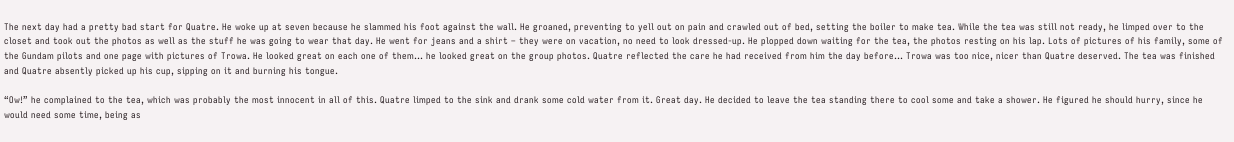The next day had a pretty bad start for Quatre. He woke up at seven because he slammed his foot against the wall. He groaned, preventing to yell out on pain and crawled out of bed, setting the boiler to make tea. While the tea was still not ready, he limped over to the closet and took out the photos as well as the stuff he was going to wear that day. He went for jeans and a shirt – they were on vacation, no need to look dressed-up. He plopped down waiting for the tea, the photos resting on his lap. Lots of pictures of his family, some of the Gundam pilots and one page with pictures of Trowa. He looked great on each one of them... he looked great on the group photos. Quatre reflected the care he had received from him the day before... Trowa was too nice, nicer than Quatre deserved. The tea was finished and Quatre absently picked up his cup, sipping on it and burning his tongue.

“Ow!” he complained to the tea, which was probably the most innocent in all of this. Quatre limped to the sink and drank some cold water from it. Great day. He decided to leave the tea standing there to cool some and take a shower. He figured he should hurry, since he would need some time, being as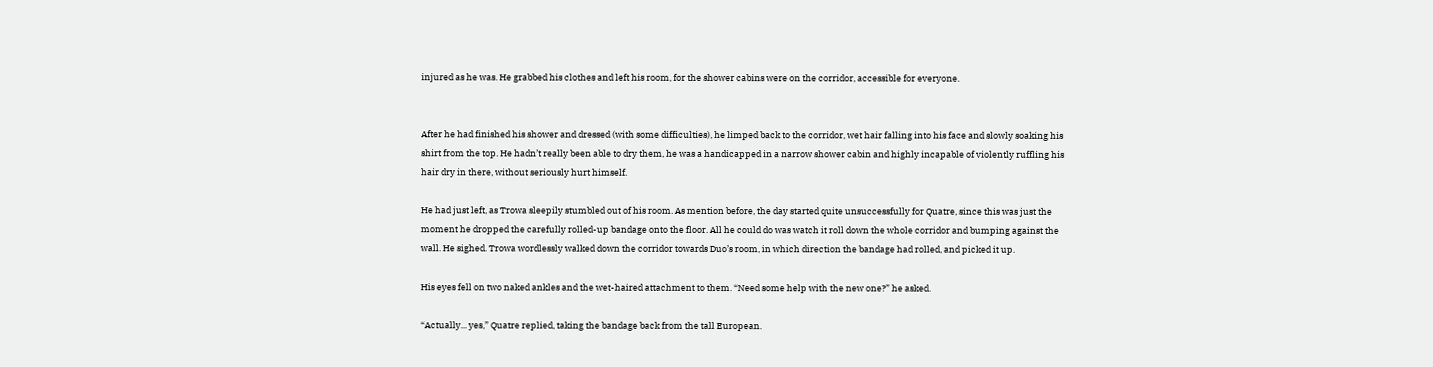injured as he was. He grabbed his clothes and left his room, for the shower cabins were on the corridor, accessible for everyone.


After he had finished his shower and dressed (with some difficulties), he limped back to the corridor, wet hair falling into his face and slowly soaking his shirt from the top. He hadn’t really been able to dry them, he was a handicapped in a narrow shower cabin and highly incapable of violently ruffling his hair dry in there, without seriously hurt himself.

He had just left, as Trowa sleepily stumbled out of his room. As mention before, the day started quite unsuccessfully for Quatre, since this was just the moment he dropped the carefully rolled-up bandage onto the floor. All he could do was watch it roll down the whole corridor and bumping against the wall. He sighed. Trowa wordlessly walked down the corridor towards Duo’s room, in which direction the bandage had rolled, and picked it up.

His eyes fell on two naked ankles and the wet-haired attachment to them. “Need some help with the new one?” he asked.

“Actually... yes,” Quatre replied, taking the bandage back from the tall European.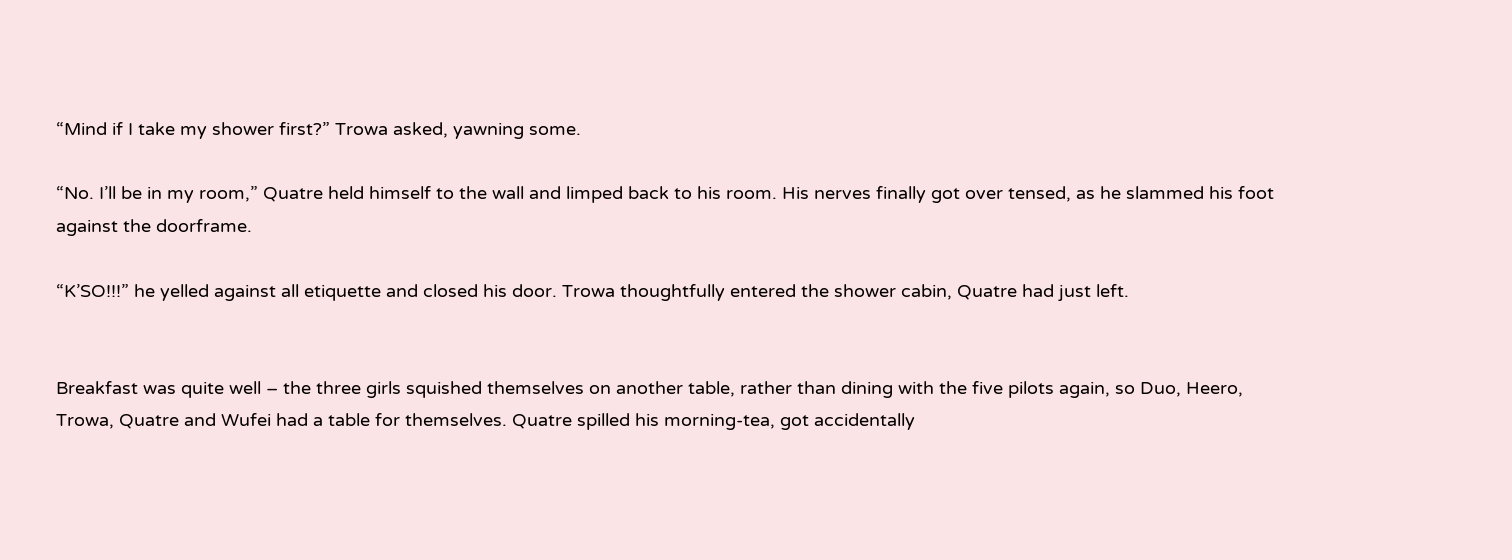“Mind if I take my shower first?” Trowa asked, yawning some.

“No. I’ll be in my room,” Quatre held himself to the wall and limped back to his room. His nerves finally got over tensed, as he slammed his foot against the doorframe.

“K’SO!!!” he yelled against all etiquette and closed his door. Trowa thoughtfully entered the shower cabin, Quatre had just left.


Breakfast was quite well – the three girls squished themselves on another table, rather than dining with the five pilots again, so Duo, Heero, Trowa, Quatre and Wufei had a table for themselves. Quatre spilled his morning-tea, got accidentally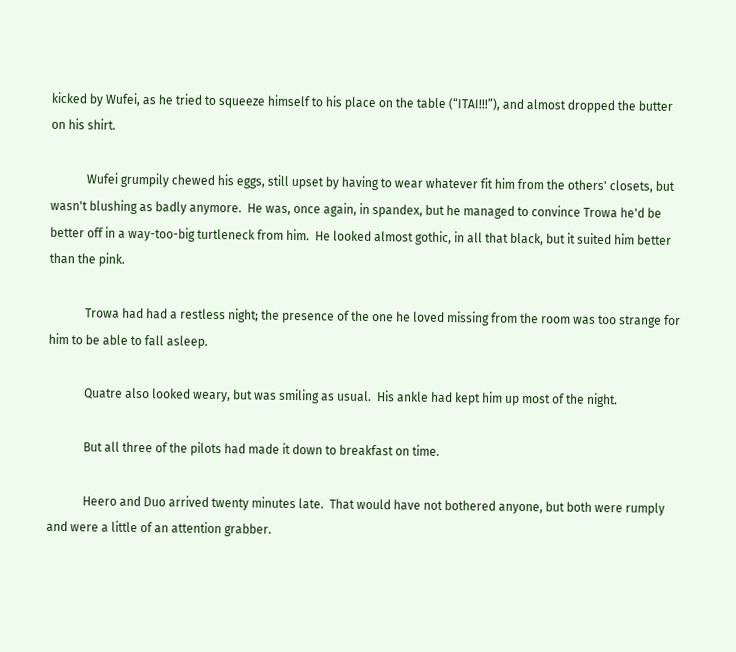kicked by Wufei, as he tried to squeeze himself to his place on the table (“ITAI!!!”), and almost dropped the butter on his shirt.

            Wufei grumpily chewed his eggs, still upset by having to wear whatever fit him from the others' closets, but wasn't blushing as badly anymore.  He was, once again, in spandex, but he managed to convince Trowa he'd be better off in a way-too-big turtleneck from him.  He looked almost gothic, in all that black, but it suited him better than the pink.

            Trowa had had a restless night; the presence of the one he loved missing from the room was too strange for him to be able to fall asleep.

            Quatre also looked weary, but was smiling as usual.  His ankle had kept him up most of the night.

            But all three of the pilots had made it down to breakfast on time.

            Heero and Duo arrived twenty minutes late.  That would have not bothered anyone, but both were rumply and were a little of an attention grabber.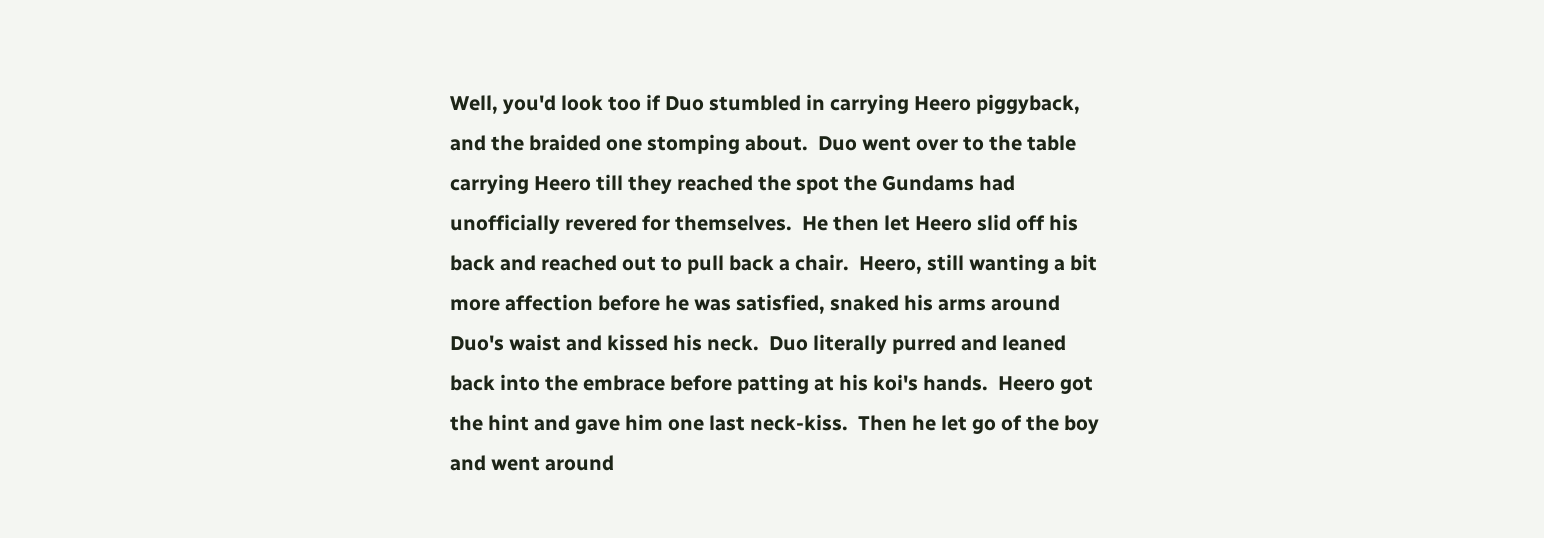Well, you'd look too if Duo stumbled in carrying Heero piggyback, and the braided one stomping about.  Duo went over to the table carrying Heero till they reached the spot the Gundams had unofficially revered for themselves.  He then let Heero slid off his back and reached out to pull back a chair.  Heero, still wanting a bit more affection before he was satisfied, snaked his arms around Duo's waist and kissed his neck.  Duo literally purred and leaned back into the embrace before patting at his koi's hands.  Heero got the hint and gave him one last neck-kiss.  Then he let go of the boy and went around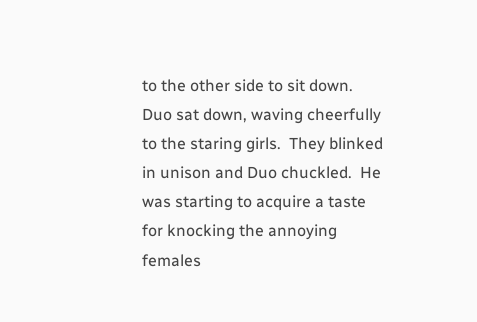to the other side to sit down.  Duo sat down, waving cheerfully to the staring girls.  They blinked in unison and Duo chuckled.  He was starting to acquire a taste for knocking the annoying females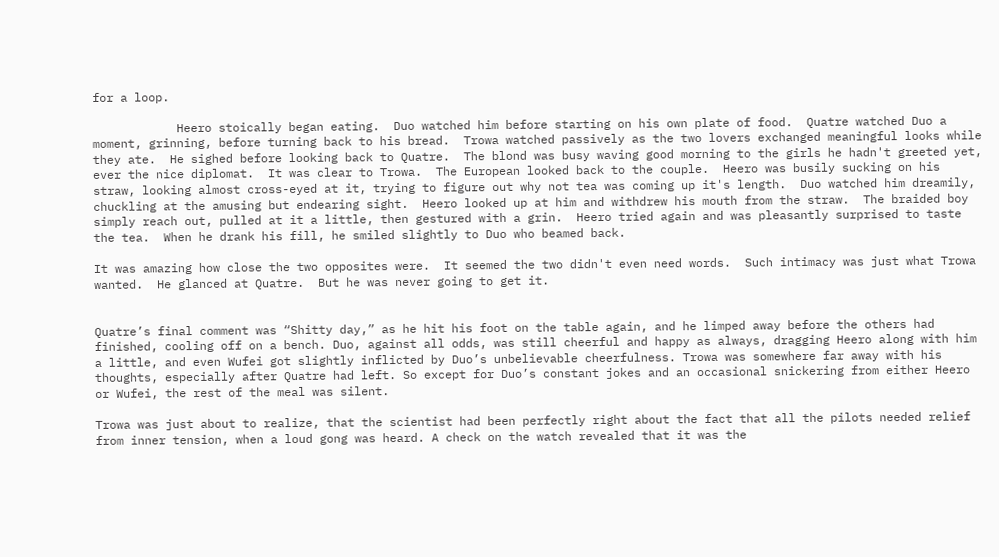for a loop.

            Heero stoically began eating.  Duo watched him before starting on his own plate of food.  Quatre watched Duo a moment, grinning, before turning back to his bread.  Trowa watched passively as the two lovers exchanged meaningful looks while they ate.  He sighed before looking back to Quatre.  The blond was busy waving good morning to the girls he hadn't greeted yet, ever the nice diplomat.  It was clear to Trowa.  The European looked back to the couple.  Heero was busily sucking on his straw, looking almost cross-eyed at it, trying to figure out why not tea was coming up it's length.  Duo watched him dreamily, chuckling at the amusing but endearing sight.  Heero looked up at him and withdrew his mouth from the straw.  The braided boy simply reach out, pulled at it a little, then gestured with a grin.  Heero tried again and was pleasantly surprised to taste the tea.  When he drank his fill, he smiled slightly to Duo who beamed back.

It was amazing how close the two opposites were.  It seemed the two didn't even need words.  Such intimacy was just what Trowa wanted.  He glanced at Quatre.  But he was never going to get it.


Quatre’s final comment was “Shitty day,” as he hit his foot on the table again, and he limped away before the others had finished, cooling off on a bench. Duo, against all odds, was still cheerful and happy as always, dragging Heero along with him a little, and even Wufei got slightly inflicted by Duo’s unbelievable cheerfulness. Trowa was somewhere far away with his thoughts, especially after Quatre had left. So except for Duo’s constant jokes and an occasional snickering from either Heero or Wufei, the rest of the meal was silent.

Trowa was just about to realize, that the scientist had been perfectly right about the fact that all the pilots needed relief from inner tension, when a loud gong was heard. A check on the watch revealed that it was the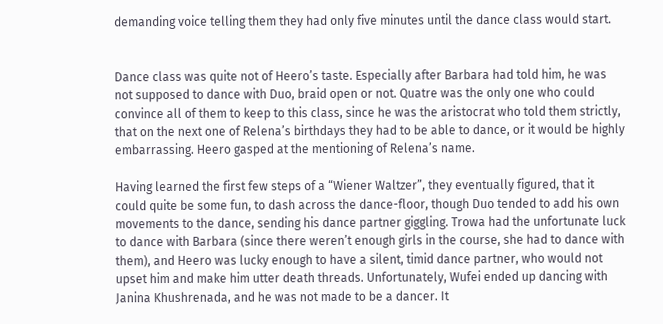demanding voice telling them they had only five minutes until the dance class would start.


Dance class was quite not of Heero’s taste. Especially after Barbara had told him, he was not supposed to dance with Duo, braid open or not. Quatre was the only one who could convince all of them to keep to this class, since he was the aristocrat who told them strictly, that on the next one of Relena’s birthdays they had to be able to dance, or it would be highly embarrassing. Heero gasped at the mentioning of Relena’s name.

Having learned the first few steps of a “Wiener Waltzer”, they eventually figured, that it could quite be some fun, to dash across the dance-floor, though Duo tended to add his own movements to the dance, sending his dance partner giggling. Trowa had the unfortunate luck to dance with Barbara (since there weren’t enough girls in the course, she had to dance with them), and Heero was lucky enough to have a silent, timid dance partner, who would not upset him and make him utter death threads. Unfortunately, Wufei ended up dancing with Janina Khushrenada, and he was not made to be a dancer. It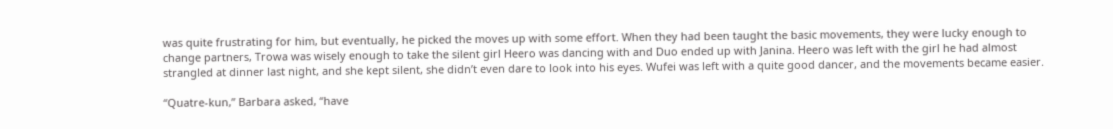was quite frustrating for him, but eventually, he picked the moves up with some effort. When they had been taught the basic movements, they were lucky enough to change partners, Trowa was wisely enough to take the silent girl Heero was dancing with and Duo ended up with Janina. Heero was left with the girl he had almost strangled at dinner last night, and she kept silent, she didn’t even dare to look into his eyes. Wufei was left with a quite good dancer, and the movements became easier.

“Quatre-kun,” Barbara asked, “have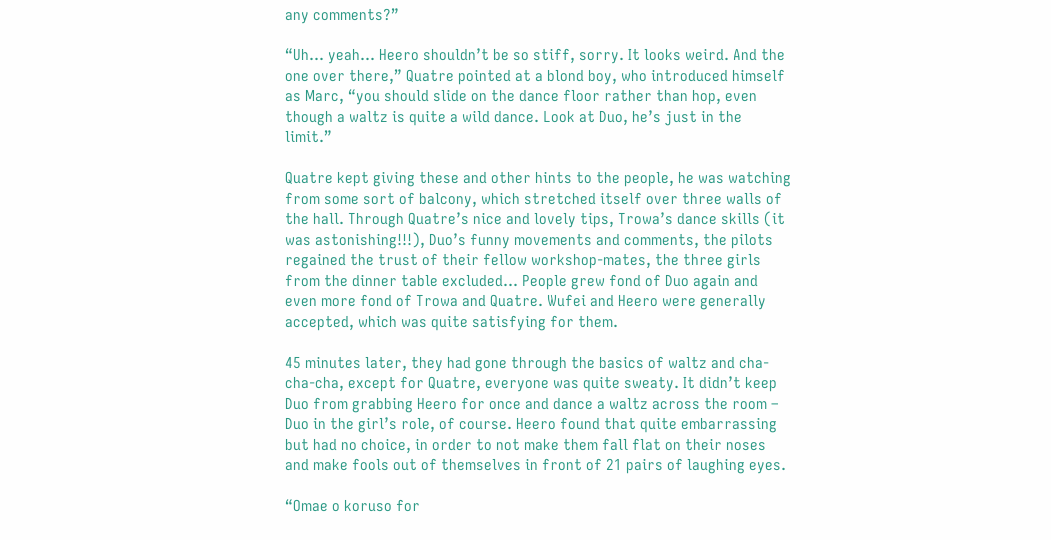any comments?”

“Uh... yeah... Heero shouldn’t be so stiff, sorry. It looks weird. And the one over there,” Quatre pointed at a blond boy, who introduced himself as Marc, “you should slide on the dance floor rather than hop, even though a waltz is quite a wild dance. Look at Duo, he’s just in the limit.”

Quatre kept giving these and other hints to the people, he was watching from some sort of balcony, which stretched itself over three walls of the hall. Through Quatre’s nice and lovely tips, Trowa’s dance skills (it was astonishing!!!), Duo’s funny movements and comments, the pilots regained the trust of their fellow workshop-mates, the three girls from the dinner table excluded... People grew fond of Duo again and even more fond of Trowa and Quatre. Wufei and Heero were generally accepted, which was quite satisfying for them.

45 minutes later, they had gone through the basics of waltz and cha-cha-cha, except for Quatre, everyone was quite sweaty. It didn’t keep Duo from grabbing Heero for once and dance a waltz across the room – Duo in the girl’s role, of course. Heero found that quite embarrassing but had no choice, in order to not make them fall flat on their noses and make fools out of themselves in front of 21 pairs of laughing eyes.

“Omae o koruso for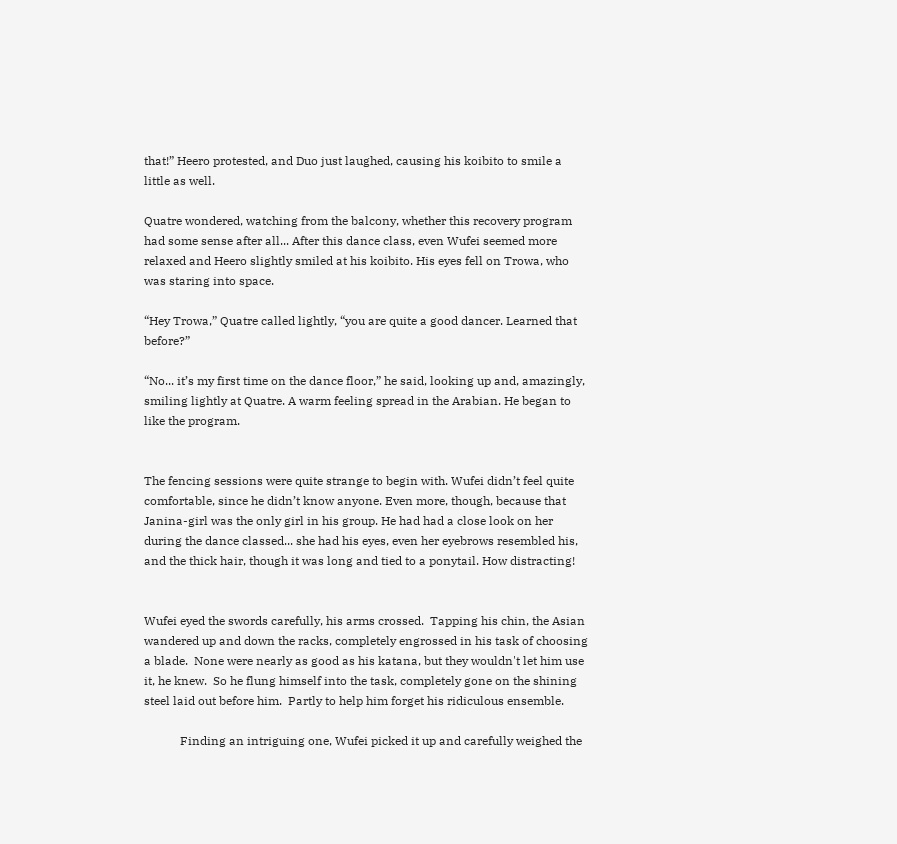that!” Heero protested, and Duo just laughed, causing his koibito to smile a little as well.

Quatre wondered, watching from the balcony, whether this recovery program had some sense after all... After this dance class, even Wufei seemed more relaxed and Heero slightly smiled at his koibito. His eyes fell on Trowa, who was staring into space.

“Hey Trowa,” Quatre called lightly, “you are quite a good dancer. Learned that before?”

“No... it’s my first time on the dance floor,” he said, looking up and, amazingly, smiling lightly at Quatre. A warm feeling spread in the Arabian. He began to like the program.


The fencing sessions were quite strange to begin with. Wufei didn’t feel quite comfortable, since he didn’t know anyone. Even more, though, because that Janina-girl was the only girl in his group. He had had a close look on her during the dance classed... she had his eyes, even her eyebrows resembled his, and the thick hair, though it was long and tied to a ponytail. How distracting!


Wufei eyed the swords carefully, his arms crossed.  Tapping his chin, the Asian wandered up and down the racks, completely engrossed in his task of choosing a blade.  None were nearly as good as his katana, but they wouldn't let him use it, he knew.  So he flung himself into the task, completely gone on the shining steel laid out before him.  Partly to help him forget his ridiculous ensemble.

            Finding an intriguing one, Wufei picked it up and carefully weighed the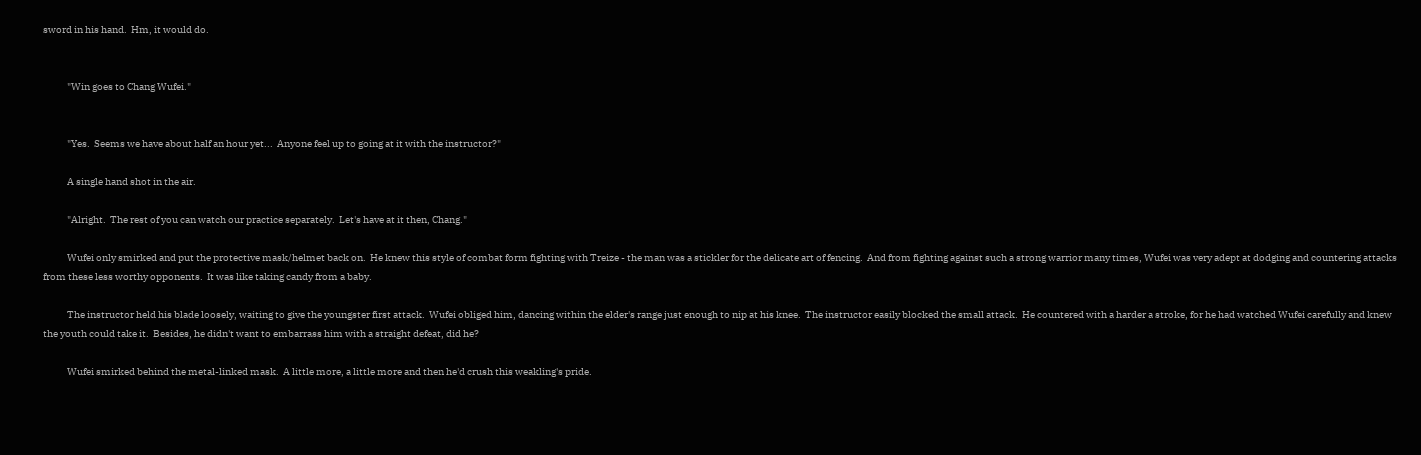sword in his hand.  Hm, it would do.


            "Win goes to Chang Wufei."


            "Yes.  Seems we have about half an hour yet...  Anyone feel up to going at it with the instructor?"

            A single hand shot in the air.

            "Alright.  The rest of you can watch our practice separately.  Let's have at it then, Chang."

            Wufei only smirked and put the protective mask/helmet back on.  He knew this style of combat form fighting with Treize - the man was a stickler for the delicate art of fencing.  And from fighting against such a strong warrior many times, Wufei was very adept at dodging and countering attacks from these less worthy opponents.  It was like taking candy from a baby.

            The instructor held his blade loosely, waiting to give the youngster first attack.  Wufei obliged him, dancing within the elder's range just enough to nip at his knee.  The instructor easily blocked the small attack.  He countered with a harder a stroke, for he had watched Wufei carefully and knew the youth could take it.  Besides, he didn't want to embarrass him with a straight defeat, did he?

            Wufei smirked behind the metal-linked mask.  A little more, a little more and then he'd crush this weakling's pride.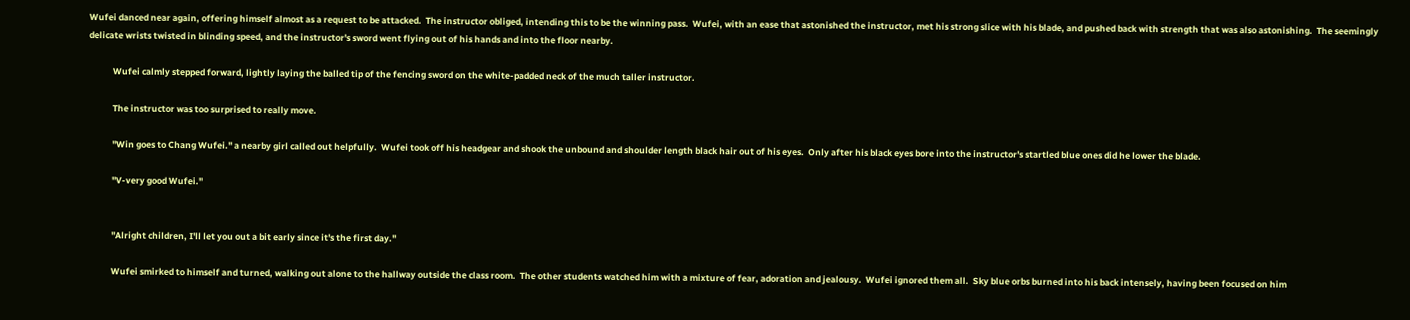Wufei danced near again, offering himself almost as a request to be attacked.  The instructor obliged, intending this to be the winning pass.  Wufei, with an ease that astonished the instructor, met his strong slice with his blade, and pushed back with strength that was also astonishing.  The seemingly delicate wrists twisted in blinding speed, and the instructor's sword went flying out of his hands and into the floor nearby.

            Wufei calmly stepped forward, lightly laying the balled tip of the fencing sword on the white-padded neck of the much taller instructor.

            The instructor was too surprised to really move.

            "Win goes to Chang Wufei." a nearby girl called out helpfully.  Wufei took off his headgear and shook the unbound and shoulder length black hair out of his eyes.  Only after his black eyes bore into the instructor's startled blue ones did he lower the blade.

            "V-very good Wufei."


            "Alright children, I'll let you out a bit early since it's the first day."

            Wufei smirked to himself and turned, walking out alone to the hallway outside the class room.  The other students watched him with a mixture of fear, adoration and jealousy.  Wufei ignored them all.  Sky blue orbs burned into his back intensely, having been focused on him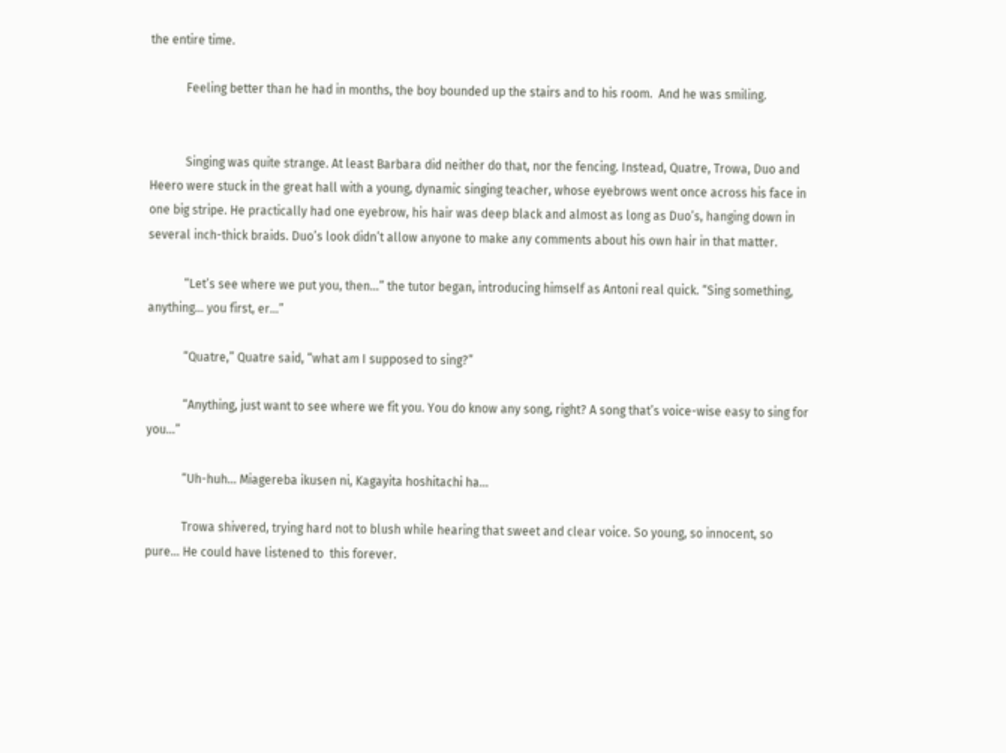the entire time.

            Feeling better than he had in months, the boy bounded up the stairs and to his room.  And he was smiling.


            Singing was quite strange. At least Barbara did neither do that, nor the fencing. Instead, Quatre, Trowa, Duo and Heero were stuck in the great hall with a young, dynamic singing teacher, whose eyebrows went once across his face in one big stripe. He practically had one eyebrow, his hair was deep black and almost as long as Duo’s, hanging down in several inch-thick braids. Duo’s look didn’t allow anyone to make any comments about his own hair in that matter.

            “Let’s see where we put you, then...” the tutor began, introducing himself as Antoni real quick. “Sing something, anything... you first, er...”

            “Quatre,” Quatre said, “what am I supposed to sing?”

            “Anything, just want to see where we fit you. You do know any song, right? A song that’s voice-wise easy to sing for you...”

            “Uh-huh... Miagereba ikusen ni, Kagayita hoshitachi ha...

            Trowa shivered, trying hard not to blush while hearing that sweet and clear voice. So young, so innocent, so pure... He could have listened to  this forever.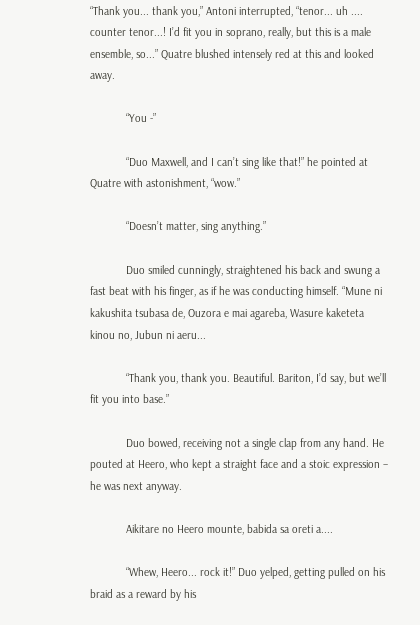“Thank you... thank you,” Antoni interrupted, “tenor... uh .... counter tenor...! I’d fit you in soprano, really, but this is a male ensemble, so...” Quatre blushed intensely red at this and looked away.

            “You -”

            “Duo Maxwell, and I can’t sing like that!” he pointed at Quatre with astonishment, “wow.”

            “Doesn’t matter, sing anything.”

            Duo smiled cunningly, straightened his back and swung a fast beat with his finger, as if he was conducting himself. “Mune ni kakushita tsubasa de, Ouzora e mai agareba, Wasure kaketeta kinou no, Jubun ni aeru...

            “Thank you, thank you. Beautiful. Bariton, I’d say, but we’ll fit you into base.”

            Duo bowed, receiving not a single clap from any hand. He pouted at Heero, who kept a straight face and a stoic expression – he was next anyway.

            Aikitare no Heero mounte, babida sa oreti a....

            “Whew, Heero... rock it!” Duo yelped, getting pulled on his braid as a reward by his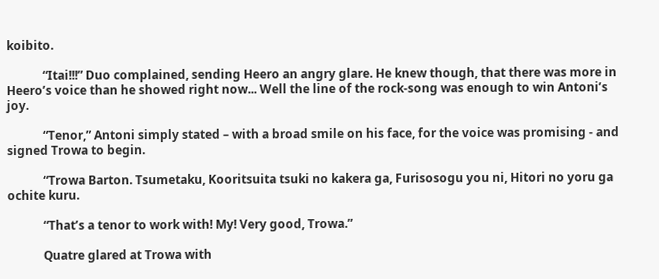koibito.

            “Itai!!!” Duo complained, sending Heero an angry glare. He knew though, that there was more in Heero’s voice than he showed right now... Well the line of the rock-song was enough to win Antoni’s joy.

            “Tenor,” Antoni simply stated – with a broad smile on his face, for the voice was promising - and signed Trowa to begin.

            “Trowa Barton. Tsumetaku, Kooritsuita tsuki no kakera ga, Furisosogu you ni, Hitori no yoru ga ochite kuru.

            “That’s a tenor to work with! My! Very good, Trowa.”

            Quatre glared at Trowa with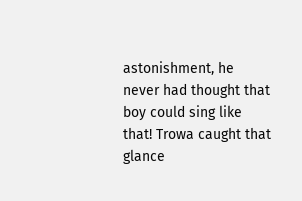astonishment, he never had thought that boy could sing like that! Trowa caught that glance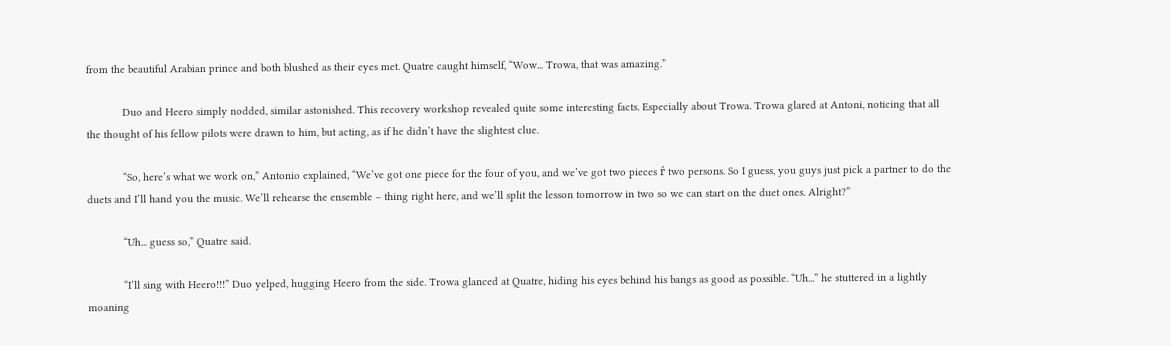from the beautiful Arabian prince and both blushed as their eyes met. Quatre caught himself, “Wow... Trowa, that was amazing.”

            Duo and Heero simply nodded, similar astonished. This recovery workshop revealed quite some interesting facts. Especially about Trowa. Trowa glared at Antoni, noticing that all the thought of his fellow pilots were drawn to him, but acting, as if he didn’t have the slightest clue.

            “So, here’s what we work on,” Antonio explained, “We’ve got one piece for the four of you, and we’ve got two pieces ŕ two persons. So I guess, you guys just pick a partner to do the duets and I’ll hand you the music. We’ll rehearse the ensemble – thing right here, and we’ll split the lesson tomorrow in two so we can start on the duet ones. Alright?”

            “Uh... guess so,” Quatre said.

            “I’ll sing with Heero!!!” Duo yelped, hugging Heero from the side. Trowa glanced at Quatre, hiding his eyes behind his bangs as good as possible. “Uh...” he stuttered in a lightly moaning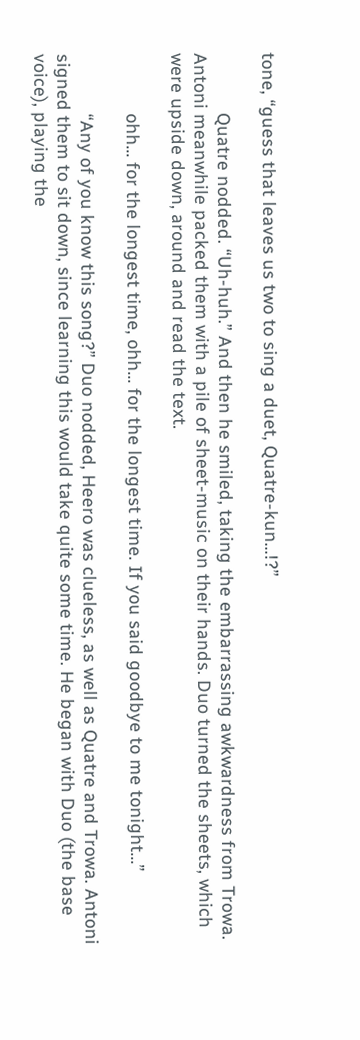tone, “guess that leaves us two to sing a duet, Quatre-kun...!?”

            Quatre nodded. “Uh-huh.” And then he smiled, taking the embarrassing awkwardness from Trowa. Antoni meanwhile packed them with a pile of sheet-music on their hands. Duo turned the sheets, which were upside down, around and read the text.

            ohh... for the longest time, ohh... for the longest time. If you said goodbye to me tonight...”

            “Any of you know this song?” Duo nodded, Heero was clueless, as well as Quatre and Trowa. Antoni signed them to sit down, since learning this would take quite some time. He began with Duo (the base voice), playing the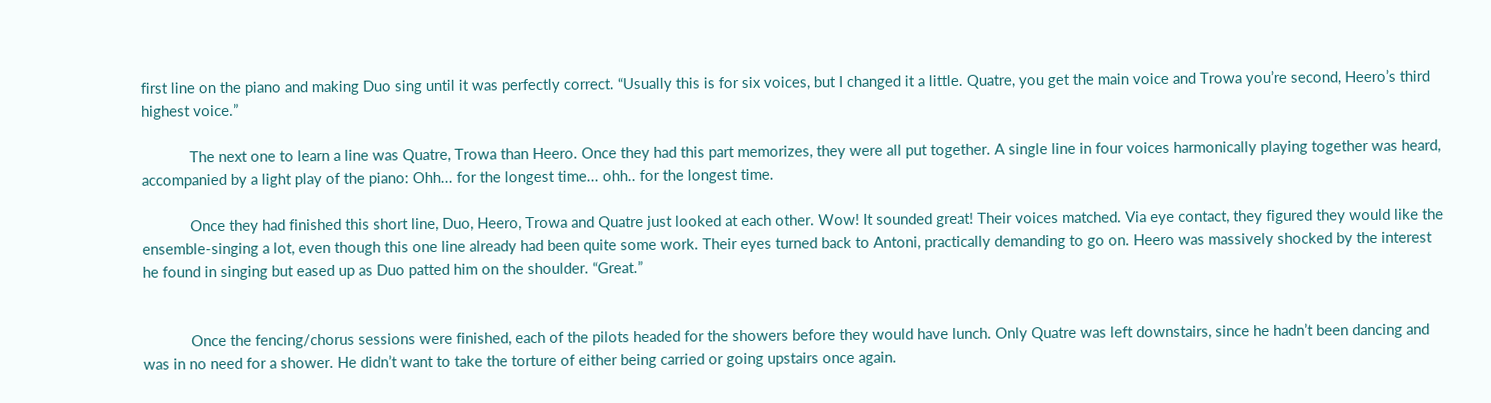first line on the piano and making Duo sing until it was perfectly correct. “Usually this is for six voices, but I changed it a little. Quatre, you get the main voice and Trowa you’re second, Heero’s third highest voice.”

            The next one to learn a line was Quatre, Trowa than Heero. Once they had this part memorizes, they were all put together. A single line in four voices harmonically playing together was heard, accompanied by a light play of the piano: Ohh... for the longest time... ohh.. for the longest time.

            Once they had finished this short line, Duo, Heero, Trowa and Quatre just looked at each other. Wow! It sounded great! Their voices matched. Via eye contact, they figured they would like the ensemble-singing a lot, even though this one line already had been quite some work. Their eyes turned back to Antoni, practically demanding to go on. Heero was massively shocked by the interest he found in singing but eased up as Duo patted him on the shoulder. “Great.”


            Once the fencing/chorus sessions were finished, each of the pilots headed for the showers before they would have lunch. Only Quatre was left downstairs, since he hadn’t been dancing and was in no need for a shower. He didn’t want to take the torture of either being carried or going upstairs once again.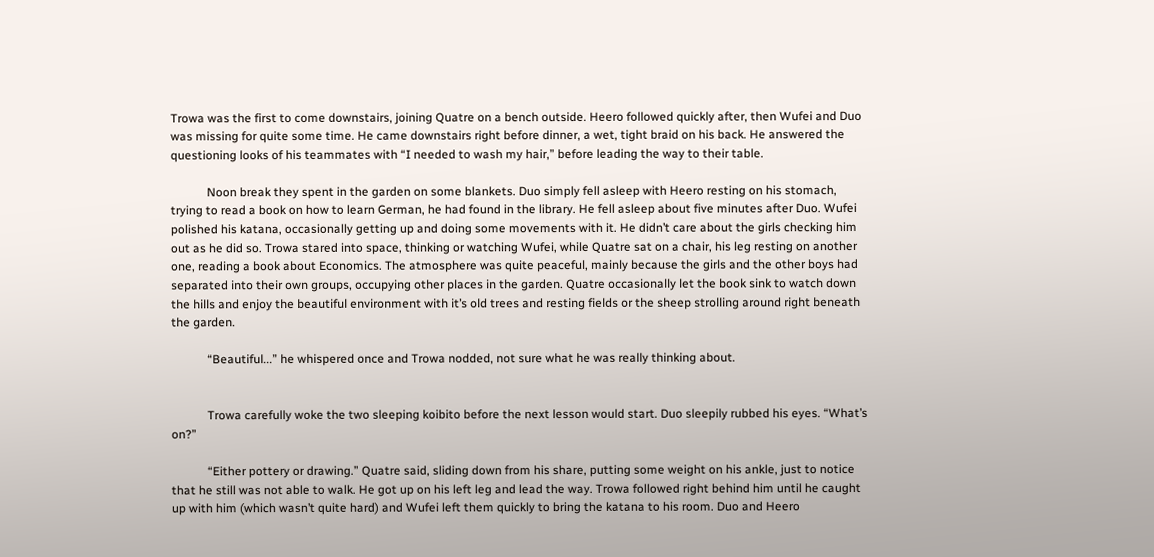Trowa was the first to come downstairs, joining Quatre on a bench outside. Heero followed quickly after, then Wufei and Duo was missing for quite some time. He came downstairs right before dinner, a wet, tight braid on his back. He answered the questioning looks of his teammates with “I needed to wash my hair,” before leading the way to their table.

            Noon break they spent in the garden on some blankets. Duo simply fell asleep with Heero resting on his stomach, trying to read a book on how to learn German, he had found in the library. He fell asleep about five minutes after Duo. Wufei polished his katana, occasionally getting up and doing some movements with it. He didn’t care about the girls checking him out as he did so. Trowa stared into space, thinking or watching Wufei, while Quatre sat on a chair, his leg resting on another one, reading a book about Economics. The atmosphere was quite peaceful, mainly because the girls and the other boys had separated into their own groups, occupying other places in the garden. Quatre occasionally let the book sink to watch down the hills and enjoy the beautiful environment with it’s old trees and resting fields or the sheep strolling around right beneath the garden.

            “Beautiful...” he whispered once and Trowa nodded, not sure what he was really thinking about.


            Trowa carefully woke the two sleeping koibito before the next lesson would start. Duo sleepily rubbed his eyes. “What’s on?”

            “Either pottery or drawing.” Quatre said, sliding down from his share, putting some weight on his ankle, just to notice that he still was not able to walk. He got up on his left leg and lead the way. Trowa followed right behind him until he caught up with him (which wasn’t quite hard) and Wufei left them quickly to bring the katana to his room. Duo and Heero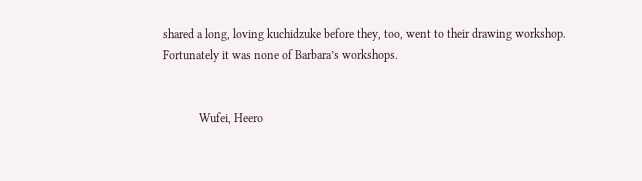shared a long, loving kuchidzuke before they, too, went to their drawing workshop. Fortunately it was none of Barbara’s workshops.


            Wufei, Heero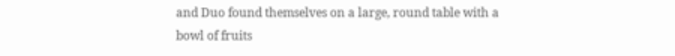and Duo found themselves on a large, round table with a bowl of fruits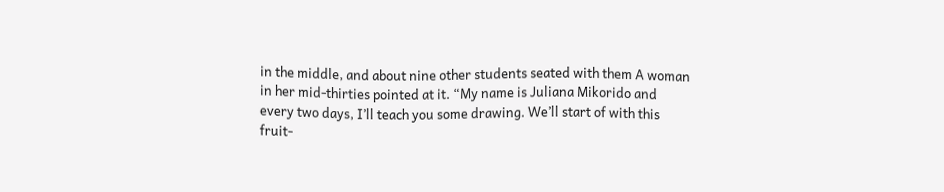in the middle, and about nine other students seated with them A woman in her mid-thirties pointed at it. “My name is Juliana Mikorido and every two days, I’ll teach you some drawing. We’ll start of with this fruit-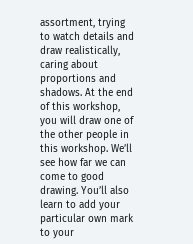assortment, trying to watch details and draw realistically, caring about proportions and shadows. At the end of this workshop, you will draw one of the other people in this workshop. We’ll see how far we can come to good drawing. You’ll also learn to add your particular own mark to your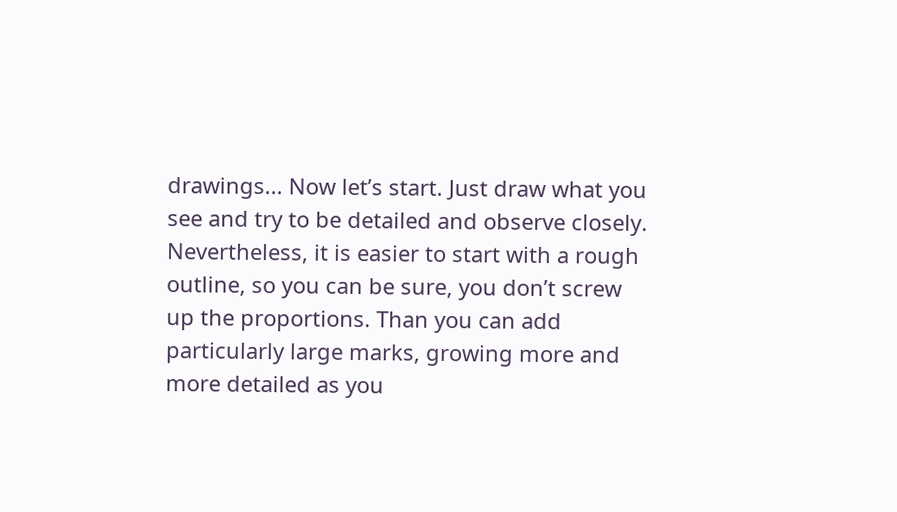drawings... Now let’s start. Just draw what you see and try to be detailed and observe closely. Nevertheless, it is easier to start with a rough outline, so you can be sure, you don’t screw up the proportions. Than you can add particularly large marks, growing more and more detailed as you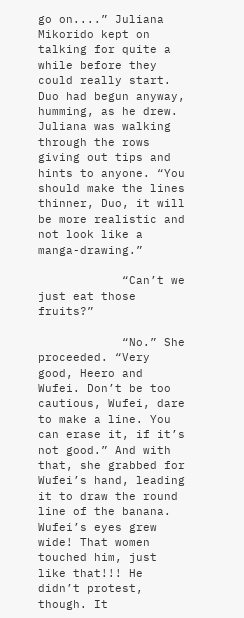go on....” Juliana Mikorido kept on talking for quite a while before they could really start. Duo had begun anyway, humming, as he drew. Juliana was walking through the rows giving out tips and hints to anyone. “You should make the lines thinner, Duo, it will be more realistic and not look like a manga-drawing.”

            “Can’t we just eat those fruits?”

            “No.” She proceeded. “Very good, Heero and Wufei. Don’t be too cautious, Wufei, dare to make a line. You can erase it, if it’s not good.” And with that, she grabbed for Wufei’s hand, leading it to draw the round line of the banana. Wufei’s eyes grew wide! That women touched him, just like that!!! He didn’t protest, though. It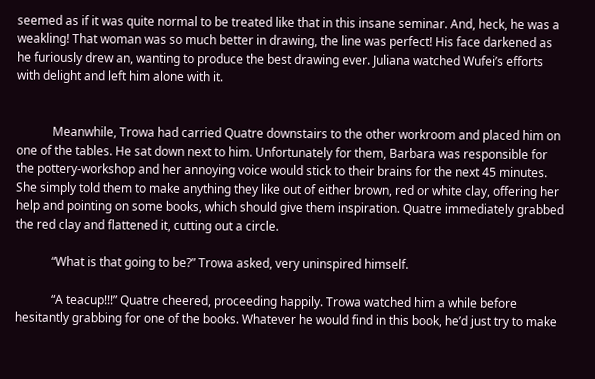seemed as if it was quite normal to be treated like that in this insane seminar. And, heck, he was a weakling! That woman was so much better in drawing, the line was perfect! His face darkened as he furiously drew an, wanting to produce the best drawing ever. Juliana watched Wufei’s efforts with delight and left him alone with it.


            Meanwhile, Trowa had carried Quatre downstairs to the other workroom and placed him on one of the tables. He sat down next to him. Unfortunately for them, Barbara was responsible for the pottery-workshop and her annoying voice would stick to their brains for the next 45 minutes. She simply told them to make anything they like out of either brown, red or white clay, offering her help and pointing on some books, which should give them inspiration. Quatre immediately grabbed the red clay and flattened it, cutting out a circle.

            “What is that going to be?” Trowa asked, very uninspired himself.

            “A teacup!!!” Quatre cheered, proceeding happily. Trowa watched him a while before hesitantly grabbing for one of the books. Whatever he would find in this book, he’d just try to make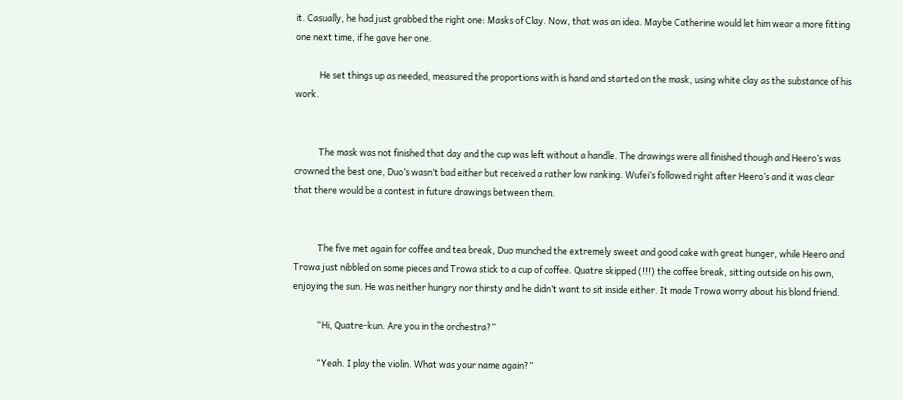it. Casually, he had just grabbed the right one: Masks of Clay. Now, that was an idea. Maybe Catherine would let him wear a more fitting one next time, if he gave her one.

            He set things up as needed, measured the proportions with is hand and started on the mask, using white clay as the substance of his work.


            The mask was not finished that day and the cup was left without a handle. The drawings were all finished though and Heero’s was crowned the best one, Duo’s wasn’t bad either but received a rather low ranking. Wufei’s followed right after Heero’s and it was clear that there would be a contest in future drawings between them.


            The five met again for coffee and tea break, Duo munched the extremely sweet and good cake with great hunger, while Heero and Trowa just nibbled on some pieces and Trowa stick to a cup of coffee. Quatre skipped (!!!) the coffee break, sitting outside on his own, enjoying the sun. He was neither hungry nor thirsty and he didn’t want to sit inside either. It made Trowa worry about his blond friend.

            “Hi, Quatre-kun. Are you in the orchestra?”

            “Yeah. I play the violin. What was your name again?”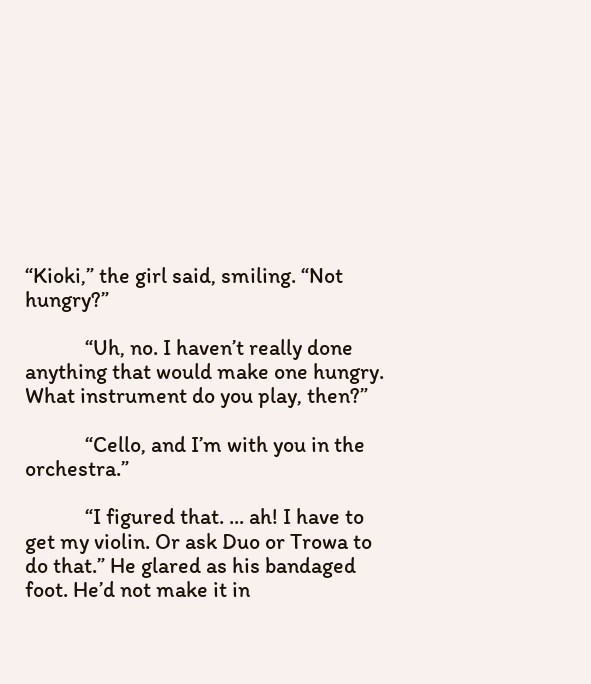“Kioki,” the girl said, smiling. “Not hungry?”

            “Uh, no. I haven’t really done anything that would make one hungry. What instrument do you play, then?”

            “Cello, and I’m with you in the orchestra.”

            “I figured that. ... ah! I have to get my violin. Or ask Duo or Trowa to do that.” He glared as his bandaged foot. He’d not make it in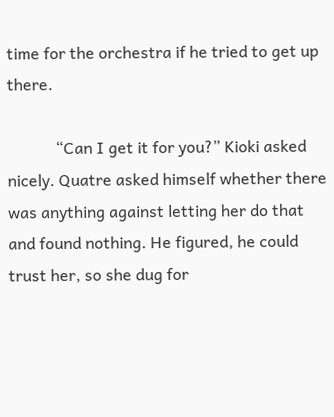time for the orchestra if he tried to get up there.

            “Can I get it for you?” Kioki asked nicely. Quatre asked himself whether there was anything against letting her do that and found nothing. He figured, he could trust her, so she dug for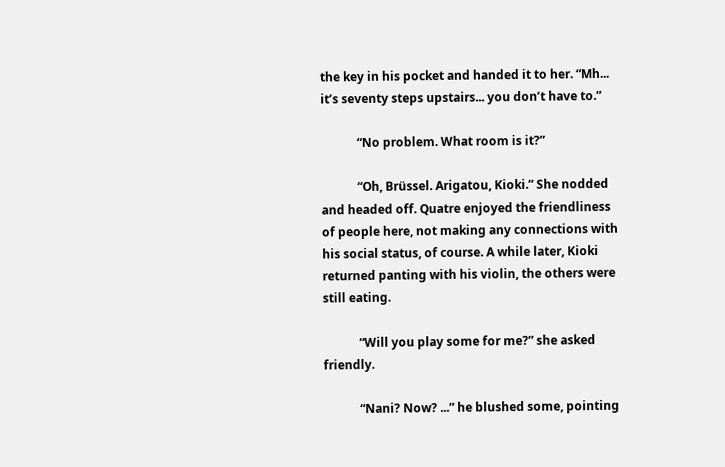the key in his pocket and handed it to her. “Mh... it’s seventy steps upstairs... you don’t have to.”

            “No problem. What room is it?”

            “Oh, Brüssel. Arigatou, Kioki.” She nodded and headed off. Quatre enjoyed the friendliness of people here, not making any connections with his social status, of course. A while later, Kioki returned panting with his violin, the others were still eating.

            “Will you play some for me?” she asked friendly.

            “Nani? Now? ...” he blushed some, pointing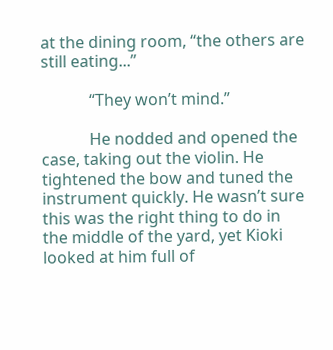at the dining room, “the others are still eating...”

            “They won’t mind.”

            He nodded and opened the case, taking out the violin. He tightened the bow and tuned the instrument quickly. He wasn’t sure this was the right thing to do in the middle of the yard, yet Kioki looked at him full of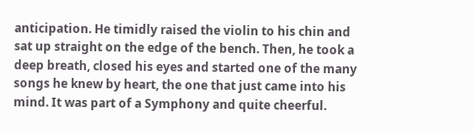anticipation. He timidly raised the violin to his chin and sat up straight on the edge of the bench. Then, he took a deep breath, closed his eyes and started one of the many songs he knew by heart, the one that just came into his mind. It was part of a Symphony and quite cheerful.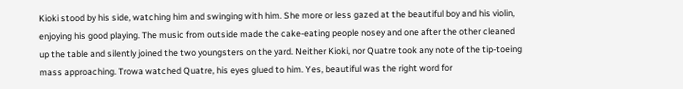Kioki stood by his side, watching him and swinging with him. She more or less gazed at the beautiful boy and his violin, enjoying his good playing. The music from outside made the cake-eating people nosey and one after the other cleaned up the table and silently joined the two youngsters on the yard. Neither Kioki, nor Quatre took any note of the tip-toeing mass approaching. Trowa watched Quatre, his eyes glued to him. Yes, beautiful was the right word for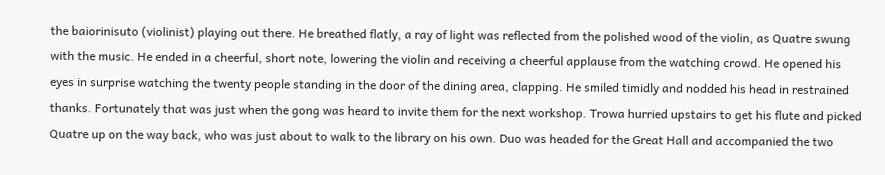the baiorinisuto (violinist) playing out there. He breathed flatly, a ray of light was reflected from the polished wood of the violin, as Quatre swung with the music. He ended in a cheerful, short note, lowering the violin and receiving a cheerful applause from the watching crowd. He opened his eyes in surprise watching the twenty people standing in the door of the dining area, clapping. He smiled timidly and nodded his head in restrained thanks. Fortunately that was just when the gong was heard to invite them for the next workshop. Trowa hurried upstairs to get his flute and picked Quatre up on the way back, who was just about to walk to the library on his own. Duo was headed for the Great Hall and accompanied the two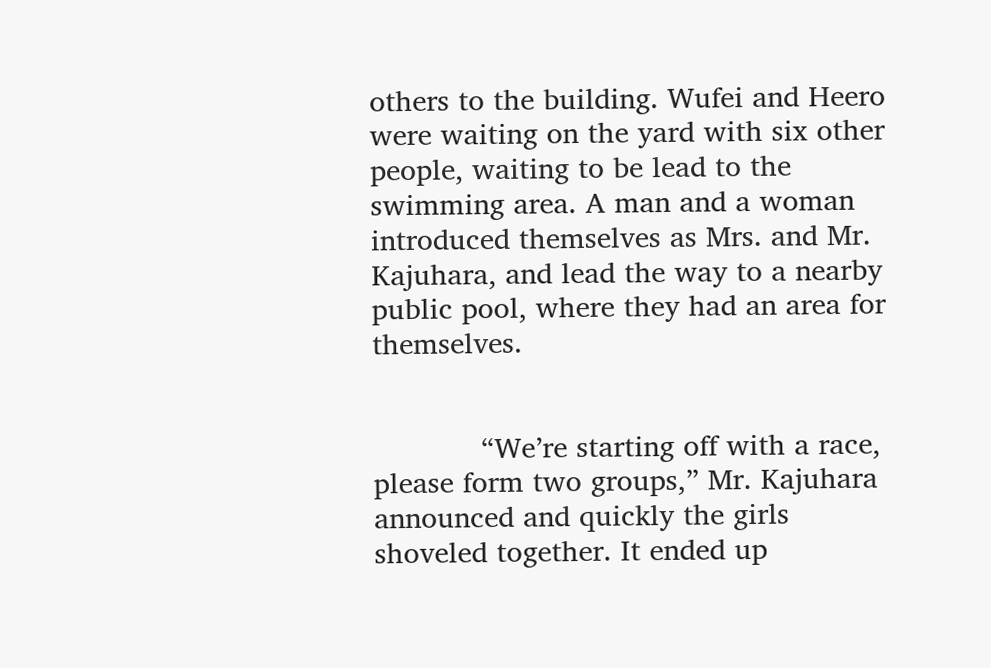others to the building. Wufei and Heero were waiting on the yard with six other people, waiting to be lead to the swimming area. A man and a woman introduced themselves as Mrs. and Mr. Kajuhara, and lead the way to a nearby public pool, where they had an area for themselves.


            “We’re starting off with a race, please form two groups,” Mr. Kajuhara announced and quickly the girls shoveled together. It ended up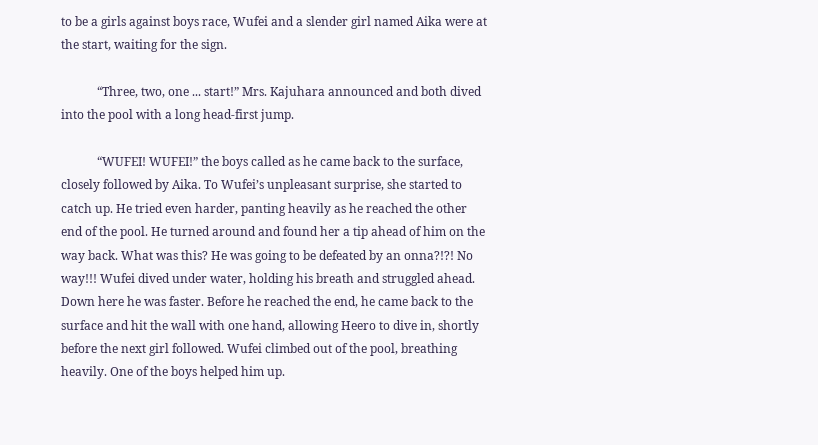to be a girls against boys race, Wufei and a slender girl named Aika were at the start, waiting for the sign.

            “Three, two, one ... start!” Mrs. Kajuhara announced and both dived into the pool with a long head-first jump.

            “WUFEI! WUFEI!” the boys called as he came back to the surface, closely followed by Aika. To Wufei’s unpleasant surprise, she started to catch up. He tried even harder, panting heavily as he reached the other end of the pool. He turned around and found her a tip ahead of him on the way back. What was this? He was going to be defeated by an onna?!?! No way!!! Wufei dived under water, holding his breath and struggled ahead. Down here he was faster. Before he reached the end, he came back to the surface and hit the wall with one hand, allowing Heero to dive in, shortly before the next girl followed. Wufei climbed out of the pool, breathing heavily. One of the boys helped him up.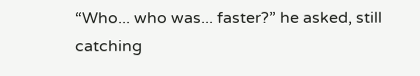“Who... who was... faster?” he asked, still catching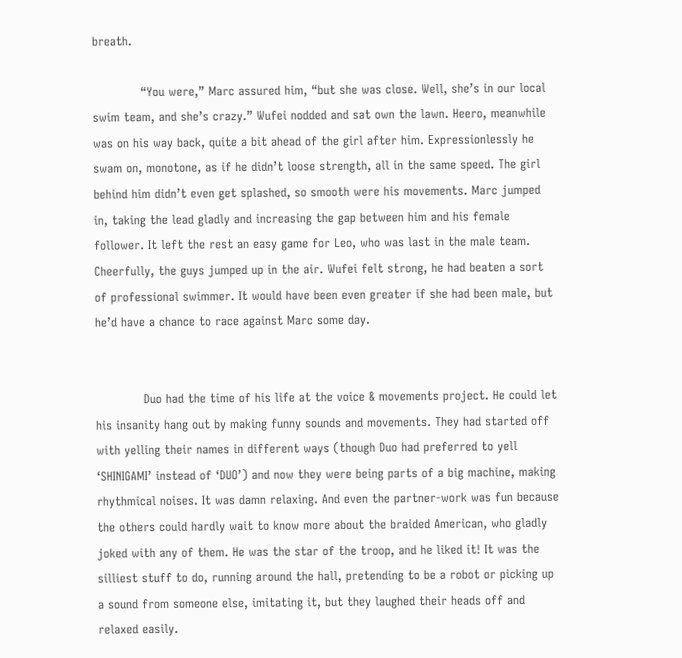breath.

            “You were,” Marc assured him, “but she was close. Well, she’s in our local swim team, and she’s crazy.” Wufei nodded and sat own the lawn. Heero, meanwhile was on his way back, quite a bit ahead of the girl after him. Expressionlessly he swam on, monotone, as if he didn’t loose strength, all in the same speed. The girl behind him didn’t even get splashed, so smooth were his movements. Marc jumped in, taking the lead gladly and increasing the gap between him and his female follower. It left the rest an easy game for Leo, who was last in the male team. Cheerfully, the guys jumped up in the air. Wufei felt strong, he had beaten a sort of professional swimmer. It would have been even greater if she had been male, but he’d have a chance to race against Marc some day.


            Duo had the time of his life at the voice & movements project. He could let his insanity hang out by making funny sounds and movements. They had started off with yelling their names in different ways (though Duo had preferred to yell ‘SHINIGAMI’ instead of ‘DUO’) and now they were being parts of a big machine, making rhythmical noises. It was damn relaxing. And even the partner-work was fun because the others could hardly wait to know more about the braided American, who gladly joked with any of them. He was the star of the troop, and he liked it! It was the silliest stuff to do, running around the hall, pretending to be a robot or picking up a sound from someone else, imitating it, but they laughed their heads off and relaxed easily.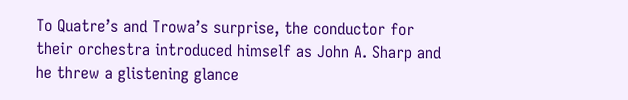To Quatre’s and Trowa’s surprise, the conductor for their orchestra introduced himself as John A. Sharp and he threw a glistening glance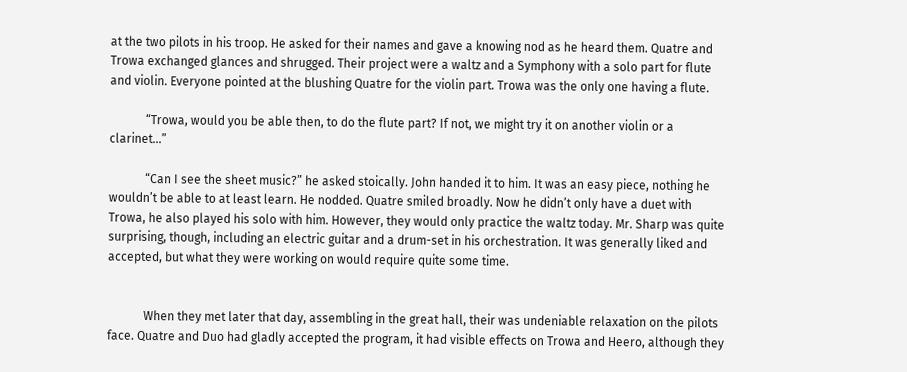at the two pilots in his troop. He asked for their names and gave a knowing nod as he heard them. Quatre and Trowa exchanged glances and shrugged. Their project were a waltz and a Symphony with a solo part for flute and violin. Everyone pointed at the blushing Quatre for the violin part. Trowa was the only one having a flute.

            “Trowa, would you be able then, to do the flute part? If not, we might try it on another violin or a clarinet...”

            “Can I see the sheet music?” he asked stoically. John handed it to him. It was an easy piece, nothing he wouldn’t be able to at least learn. He nodded. Quatre smiled broadly. Now he didn’t only have a duet with Trowa, he also played his solo with him. However, they would only practice the waltz today. Mr. Sharp was quite surprising, though, including an electric guitar and a drum-set in his orchestration. It was generally liked and accepted, but what they were working on would require quite some time.


            When they met later that day, assembling in the great hall, their was undeniable relaxation on the pilots face. Quatre and Duo had gladly accepted the program, it had visible effects on Trowa and Heero, although they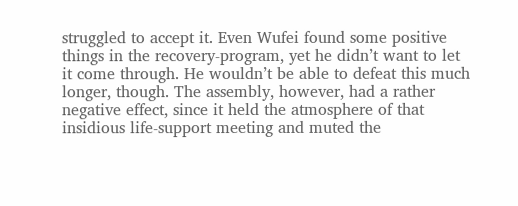struggled to accept it. Even Wufei found some positive things in the recovery-program, yet he didn’t want to let it come through. He wouldn’t be able to defeat this much longer, though. The assembly, however, had a rather negative effect, since it held the atmosphere of that insidious life-support meeting and muted the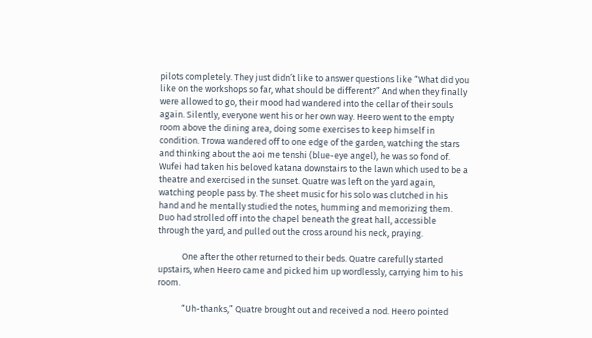pilots completely. They just didn’t like to answer questions like “What did you like on the workshops so far, what should be different?” And when they finally were allowed to go, their mood had wandered into the cellar of their souls again. Silently, everyone went his or her own way. Heero went to the empty room above the dining area, doing some exercises to keep himself in condition. Trowa wandered off to one edge of the garden, watching the stars and thinking about the aoi me tenshi (blue-eye angel), he was so fond of. Wufei had taken his beloved katana downstairs to the lawn which used to be a theatre and exercised in the sunset. Quatre was left on the yard again, watching people pass by. The sheet music for his solo was clutched in his hand and he mentally studied the notes, humming and memorizing them. Duo had strolled off into the chapel beneath the great hall, accessible through the yard, and pulled out the cross around his neck, praying.

            One after the other returned to their beds. Quatre carefully started upstairs, when Heero came and picked him up wordlessly, carrying him to his room.

            “Uh-thanks,” Quatre brought out and received a nod. Heero pointed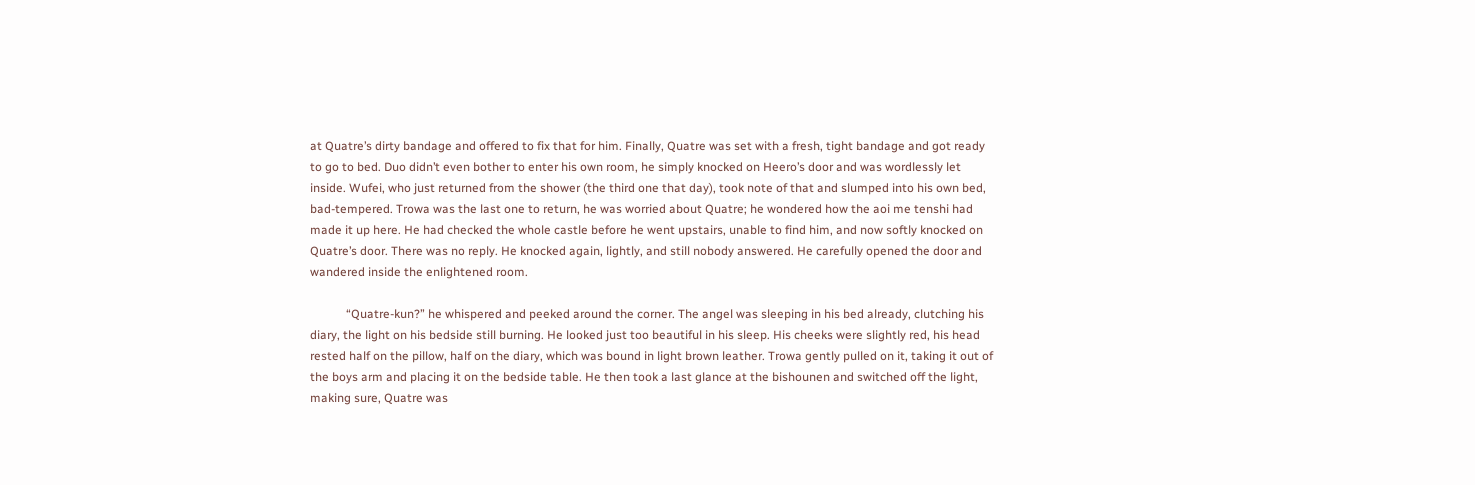at Quatre’s dirty bandage and offered to fix that for him. Finally, Quatre was set with a fresh, tight bandage and got ready to go to bed. Duo didn’t even bother to enter his own room, he simply knocked on Heero’s door and was wordlessly let inside. Wufei, who just returned from the shower (the third one that day), took note of that and slumped into his own bed, bad-tempered. Trowa was the last one to return, he was worried about Quatre; he wondered how the aoi me tenshi had made it up here. He had checked the whole castle before he went upstairs, unable to find him, and now softly knocked on Quatre’s door. There was no reply. He knocked again, lightly, and still nobody answered. He carefully opened the door and wandered inside the enlightened room.

            “Quatre-kun?” he whispered and peeked around the corner. The angel was sleeping in his bed already, clutching his diary, the light on his bedside still burning. He looked just too beautiful in his sleep. His cheeks were slightly red, his head rested half on the pillow, half on the diary, which was bound in light brown leather. Trowa gently pulled on it, taking it out of the boys arm and placing it on the bedside table. He then took a last glance at the bishounen and switched off the light, making sure, Quatre was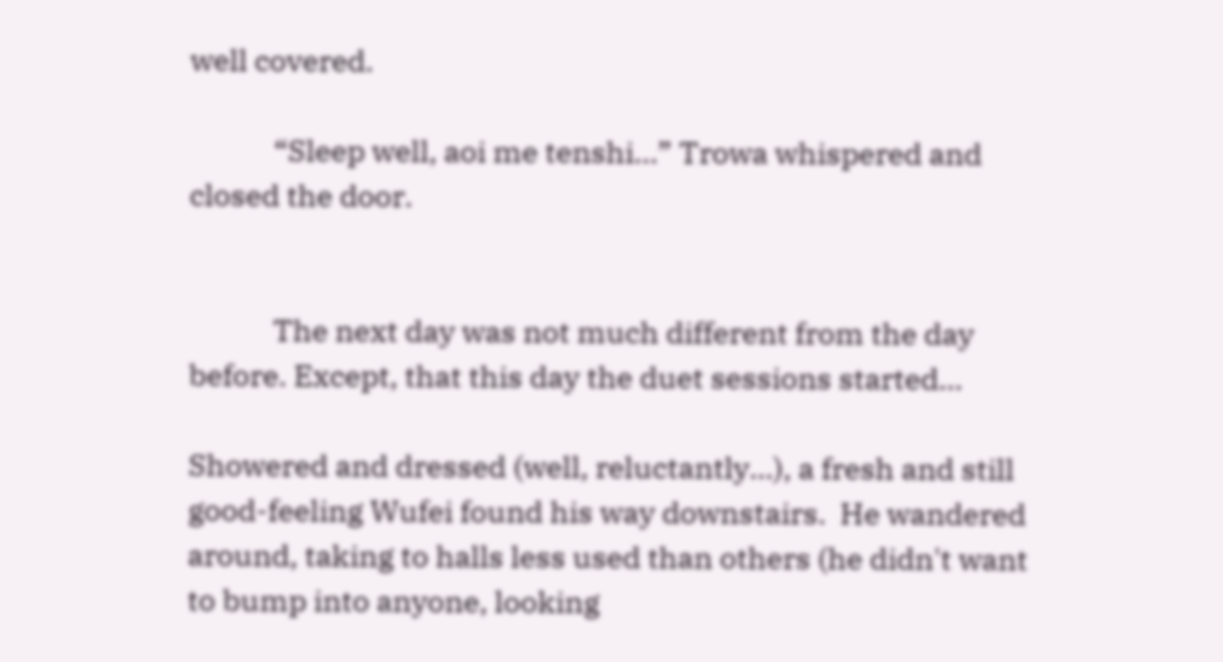well covered.

            “Sleep well, aoi me tenshi...” Trowa whispered and closed the door.


            The next day was not much different from the day before. Except, that this day the duet sessions started...

Showered and dressed (well, reluctantly...), a fresh and still good-feeling Wufei found his way downstairs.  He wandered around, taking to halls less used than others (he didn't want to bump into anyone, looking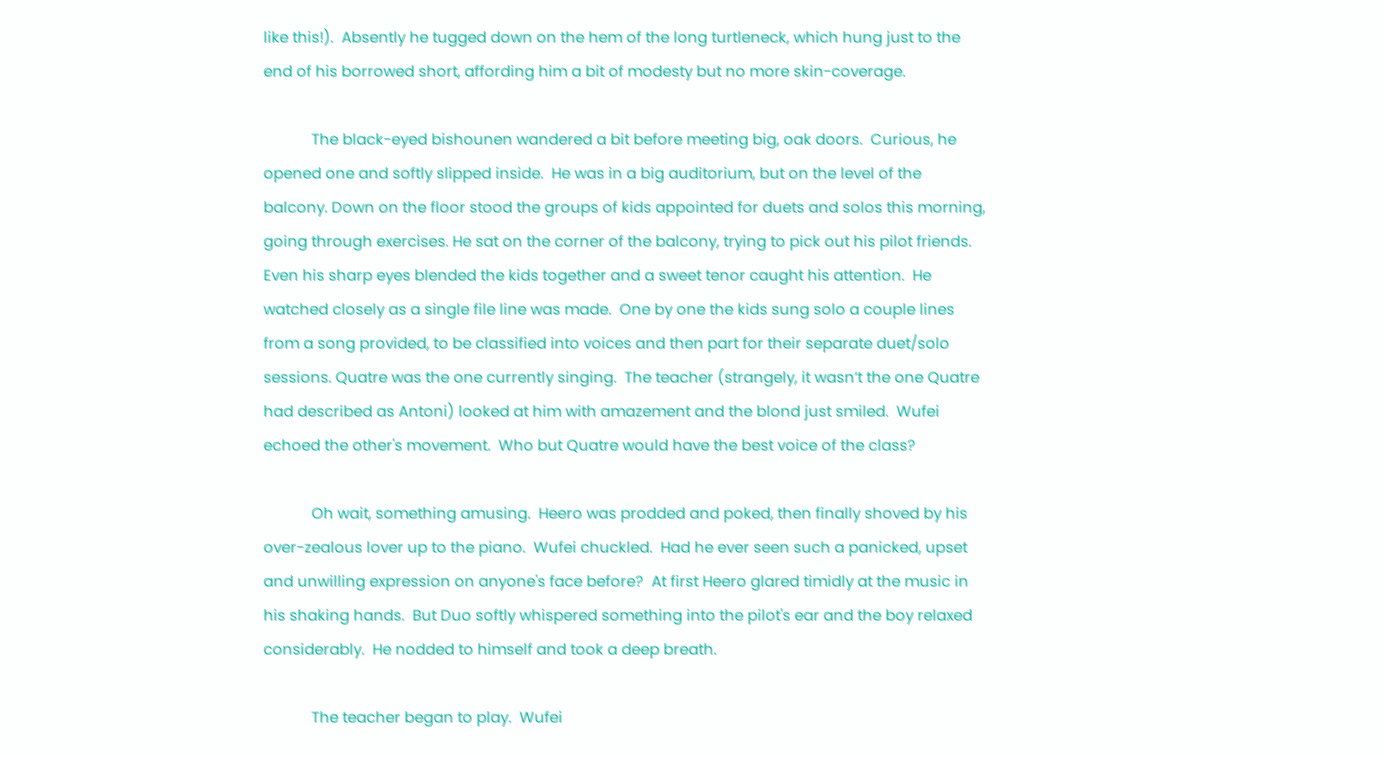like this!).  Absently he tugged down on the hem of the long turtleneck, which hung just to the end of his borrowed short, affording him a bit of modesty but no more skin-coverage.

            The black-eyed bishounen wandered a bit before meeting big, oak doors.  Curious, he opened one and softly slipped inside.  He was in a big auditorium, but on the level of the balcony. Down on the floor stood the groups of kids appointed for duets and solos this morning, going through exercises. He sat on the corner of the balcony, trying to pick out his pilot friends.  Even his sharp eyes blended the kids together and a sweet tenor caught his attention.  He watched closely as a single file line was made.  One by one the kids sung solo a couple lines from a song provided, to be classified into voices and then part for their separate duet/solo sessions. Quatre was the one currently singing.  The teacher (strangely, it wasn’t the one Quatre had described as Antoni) looked at him with amazement and the blond just smiled.  Wufei echoed the other's movement.  Who but Quatre would have the best voice of the class?

            Oh wait, something amusing.  Heero was prodded and poked, then finally shoved by his over-zealous lover up to the piano.  Wufei chuckled.  Had he ever seen such a panicked, upset and unwilling expression on anyone's face before?  At first Heero glared timidly at the music in his shaking hands.  But Duo softly whispered something into the pilot's ear and the boy relaxed considerably.  He nodded to himself and took a deep breath.

            The teacher began to play.  Wufei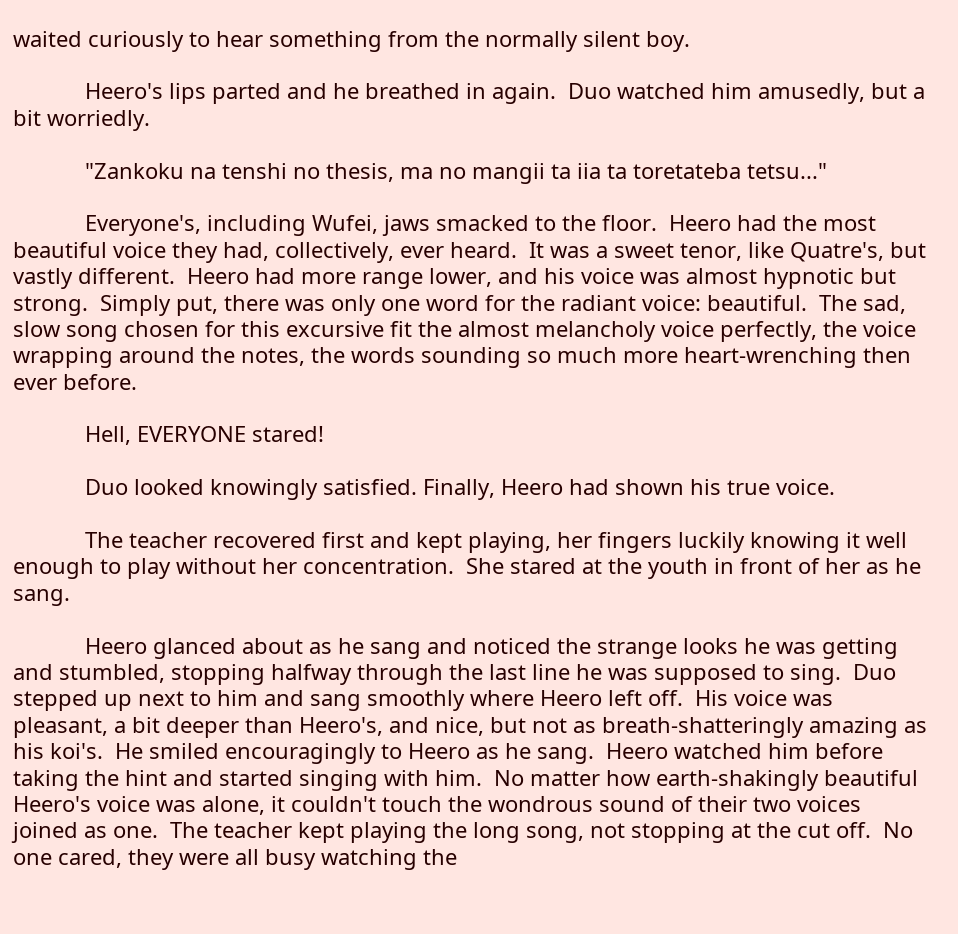waited curiously to hear something from the normally silent boy.

            Heero's lips parted and he breathed in again.  Duo watched him amusedly, but a bit worriedly.

            "Zankoku na tenshi no thesis, ma no mangii ta iia ta toretateba tetsu..."

            Everyone's, including Wufei, jaws smacked to the floor.  Heero had the most beautiful voice they had, collectively, ever heard.  It was a sweet tenor, like Quatre's, but vastly different.  Heero had more range lower, and his voice was almost hypnotic but strong.  Simply put, there was only one word for the radiant voice: beautiful.  The sad, slow song chosen for this excursive fit the almost melancholy voice perfectly, the voice wrapping around the notes, the words sounding so much more heart-wrenching then ever before.

            Hell, EVERYONE stared!

            Duo looked knowingly satisfied. Finally, Heero had shown his true voice.

            The teacher recovered first and kept playing, her fingers luckily knowing it well enough to play without her concentration.  She stared at the youth in front of her as he sang.

            Heero glanced about as he sang and noticed the strange looks he was getting and stumbled, stopping halfway through the last line he was supposed to sing.  Duo stepped up next to him and sang smoothly where Heero left off.  His voice was pleasant, a bit deeper than Heero's, and nice, but not as breath-shatteringly amazing as his koi's.  He smiled encouragingly to Heero as he sang.  Heero watched him before taking the hint and started singing with him.  No matter how earth-shakingly beautiful Heero's voice was alone, it couldn't touch the wondrous sound of their two voices joined as one.  The teacher kept playing the long song, not stopping at the cut off.  No one cared, they were all busy watching the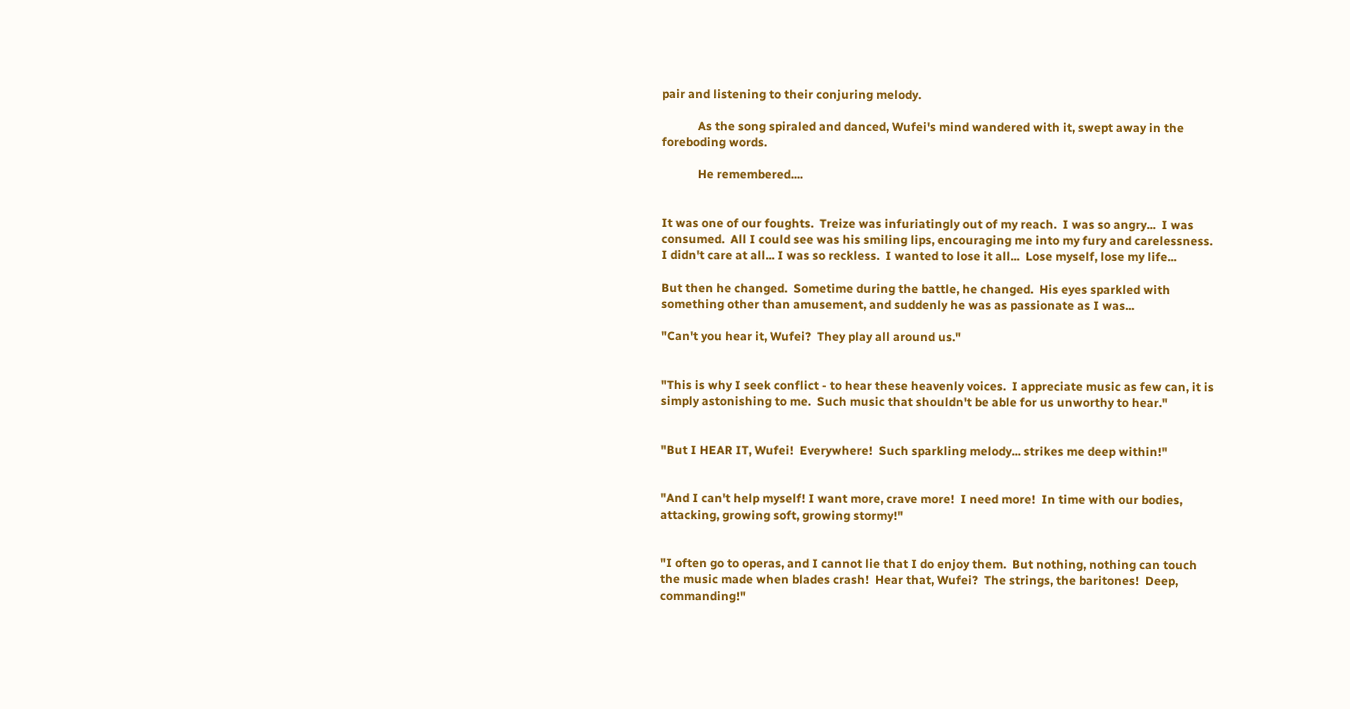pair and listening to their conjuring melody.

            As the song spiraled and danced, Wufei's mind wandered with it, swept away in the foreboding words.

            He remembered....


It was one of our foughts.  Treize was infuriatingly out of my reach.  I was so angry...  I was consumed.  All I could see was his smiling lips, encouraging me into my fury and carelessness.  I didn't care at all... I was so reckless.  I wanted to lose it all...  Lose myself, lose my life...

But then he changed.  Sometime during the battle, he changed.  His eyes sparkled with something other than amusement, and suddenly he was as passionate as I was...

"Can't you hear it, Wufei?  They play all around us."


"This is why I seek conflict - to hear these heavenly voices.  I appreciate music as few can, it is simply astonishing to me.  Such music that shouldn't be able for us unworthy to hear."


"But I HEAR IT, Wufei!  Everywhere!  Such sparkling melody... strikes me deep within!"


"And I can't help myself! I want more, crave more!  I need more!  In time with our bodies, attacking, growing soft, growing stormy!"


"I often go to operas, and I cannot lie that I do enjoy them.  But nothing, nothing can touch the music made when blades crash!  Hear that, Wufei?  The strings, the baritones!  Deep, commanding!"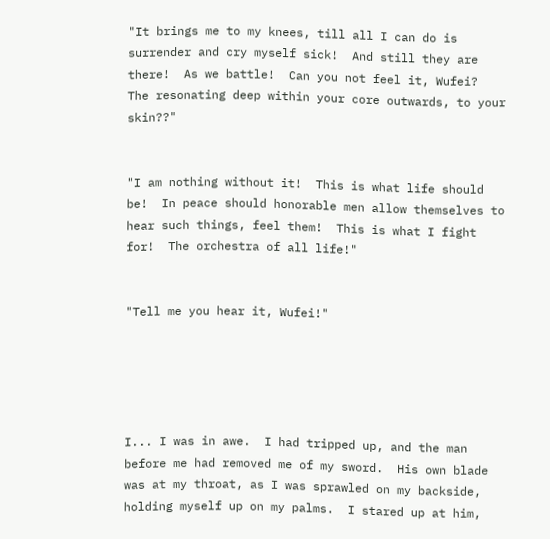"It brings me to my knees, till all I can do is surrender and cry myself sick!  And still they are there!  As we battle!  Can you not feel it, Wufei?  The resonating deep within your core outwards, to your skin??"


"I am nothing without it!  This is what life should be!  In peace should honorable men allow themselves to hear such things, feel them!  This is what I fight for!  The orchestra of all life!"


"Tell me you hear it, Wufei!"





I... I was in awe.  I had tripped up, and the man before me had removed me of my sword.  His own blade was at my throat, as I was sprawled on my backside, holding myself up on my palms.  I stared up at him,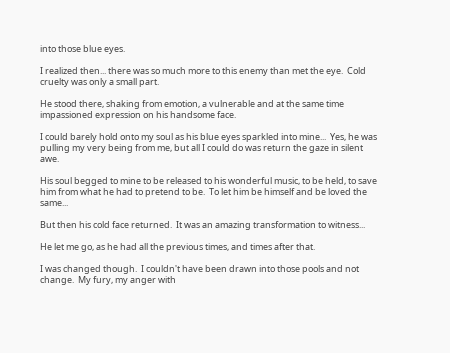into those blue eyes.

I realized then... there was so much more to this enemy than met the eye.  Cold cruelty was only a small part.

He stood there, shaking from emotion, a vulnerable and at the same time impassioned expression on his handsome face.

I could barely hold onto my soul as his blue eyes sparkled into mine...  Yes, he was pulling my very being from me, but all I could do was return the gaze in silent awe.

His soul begged to mine to be released to his wonderful music, to be held, to save him from what he had to pretend to be.  To let him be himself and be loved the same...

But then his cold face returned.  It was an amazing transformation to witness...

He let me go, as he had all the previous times, and times after that.

I was changed though.  I couldn't have been drawn into those pools and not change.  My fury, my anger with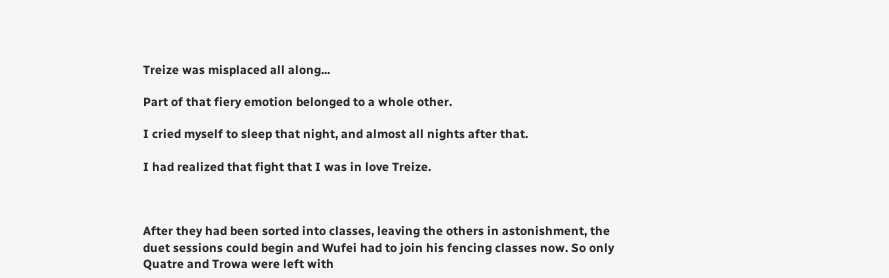Treize was misplaced all along...

Part of that fiery emotion belonged to a whole other.

I cried myself to sleep that night, and almost all nights after that.

I had realized that fight that I was in love Treize.



After they had been sorted into classes, leaving the others in astonishment, the duet sessions could begin and Wufei had to join his fencing classes now. So only Quatre and Trowa were left with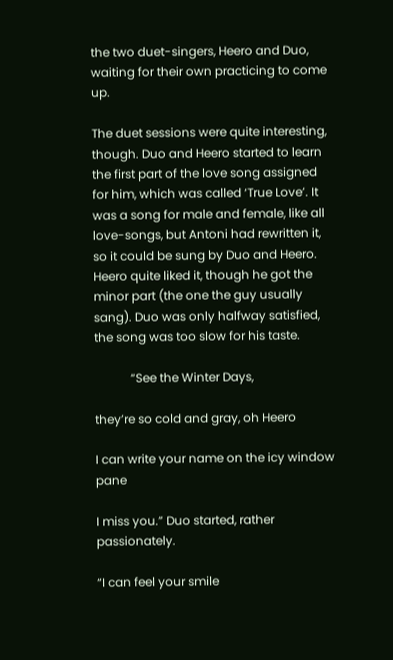the two duet-singers, Heero and Duo, waiting for their own practicing to come up.

The duet sessions were quite interesting, though. Duo and Heero started to learn the first part of the love song assigned for him, which was called ‘True Love’. It was a song for male and female, like all love-songs, but Antoni had rewritten it, so it could be sung by Duo and Heero. Heero quite liked it, though he got the minor part (the one the guy usually sang). Duo was only halfway satisfied, the song was too slow for his taste.

            “See the Winter Days,

they’re so cold and gray, oh Heero

I can write your name on the icy window pane

I miss you.” Duo started, rather passionately.

“I can feel your smile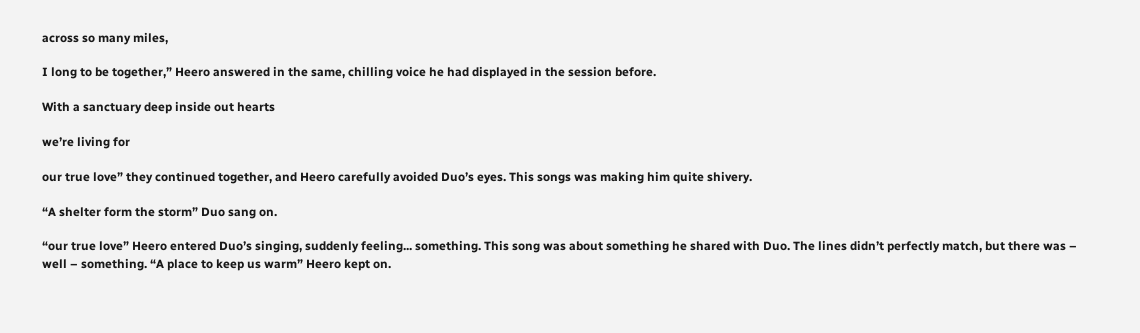across so many miles,

I long to be together,” Heero answered in the same, chilling voice he had displayed in the session before.

With a sanctuary deep inside out hearts

we’re living for

our true love” they continued together, and Heero carefully avoided Duo’s eyes. This songs was making him quite shivery.

“A shelter form the storm” Duo sang on.

“our true love” Heero entered Duo’s singing, suddenly feeling... something. This song was about something he shared with Duo. The lines didn’t perfectly match, but there was – well – something. “A place to keep us warm” Heero kept on.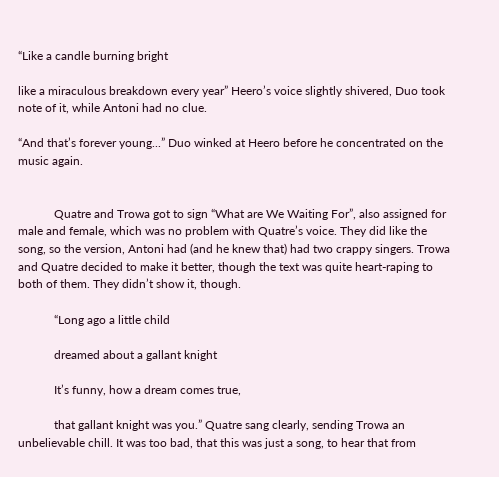“Like a candle burning bright

like a miraculous breakdown every year” Heero’s voice slightly shivered, Duo took note of it, while Antoni had no clue.

“And that’s forever young...” Duo winked at Heero before he concentrated on the music again.


            Quatre and Trowa got to sign “What are We Waiting For”, also assigned for male and female, which was no problem with Quatre’s voice. They did like the song, so the version, Antoni had (and he knew that) had two crappy singers. Trowa and Quatre decided to make it better, though the text was quite heart-raping to both of them. They didn’t show it, though.

            “Long ago a little child

            dreamed about a gallant knight

            It’s funny, how a dream comes true,

            that gallant knight was you.” Quatre sang clearly, sending Trowa an unbelievable chill. It was too bad, that this was just a song, to hear that from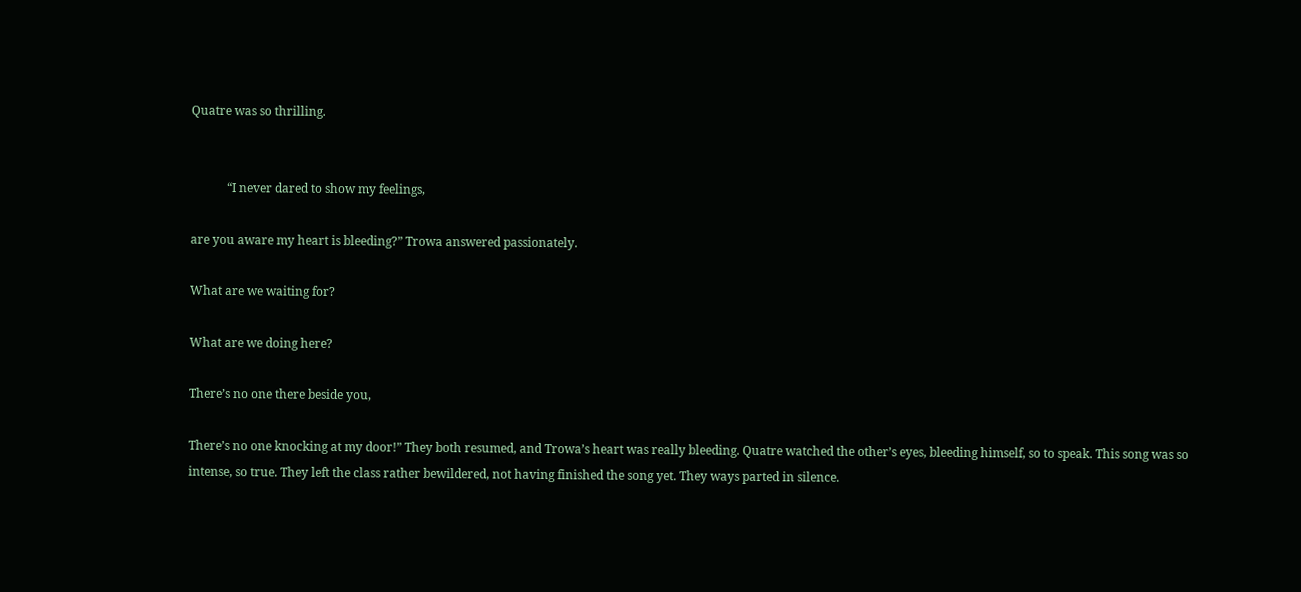Quatre was so thrilling.


            “I never dared to show my feelings,

are you aware my heart is bleeding?” Trowa answered passionately.

What are we waiting for?

What are we doing here?

There’s no one there beside you,

There’s no one knocking at my door!” They both resumed, and Trowa’s heart was really bleeding. Quatre watched the other’s eyes, bleeding himself, so to speak. This song was so intense, so true. They left the class rather bewildered, not having finished the song yet. They ways parted in silence.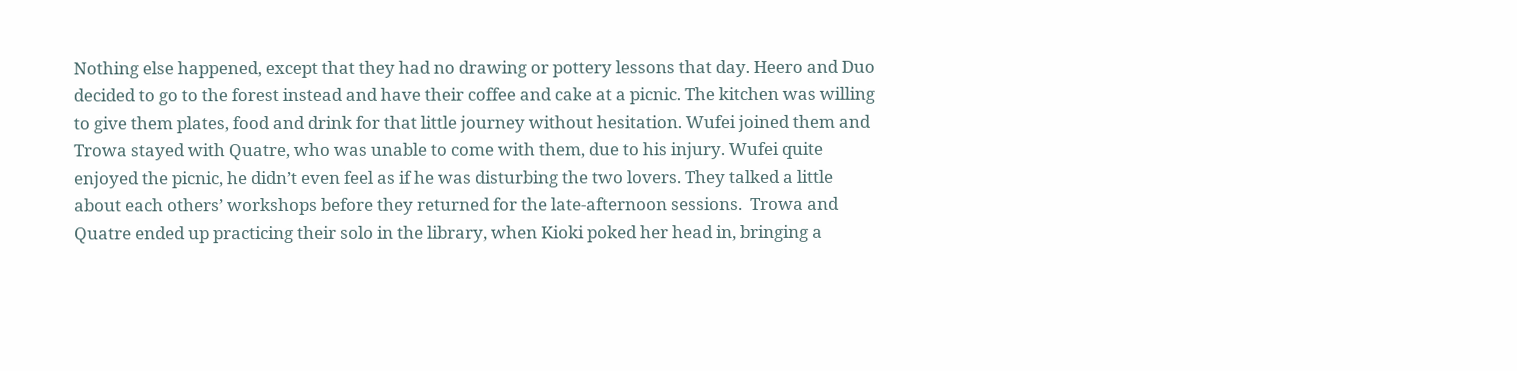Nothing else happened, except that they had no drawing or pottery lessons that day. Heero and Duo decided to go to the forest instead and have their coffee and cake at a picnic. The kitchen was willing to give them plates, food and drink for that little journey without hesitation. Wufei joined them and Trowa stayed with Quatre, who was unable to come with them, due to his injury. Wufei quite enjoyed the picnic, he didn’t even feel as if he was disturbing the two lovers. They talked a little about each others’ workshops before they returned for the late-afternoon sessions.  Trowa and Quatre ended up practicing their solo in the library, when Kioki poked her head in, bringing a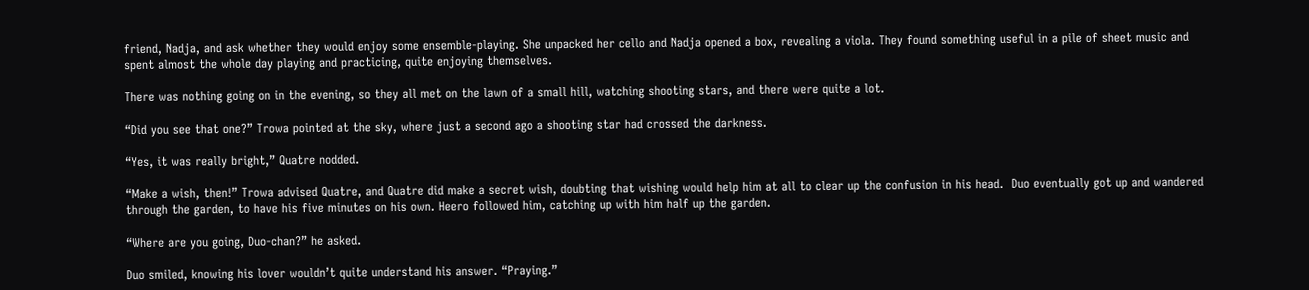friend, Nadja, and ask whether they would enjoy some ensemble-playing. She unpacked her cello and Nadja opened a box, revealing a viola. They found something useful in a pile of sheet music and spent almost the whole day playing and practicing, quite enjoying themselves.

There was nothing going on in the evening, so they all met on the lawn of a small hill, watching shooting stars, and there were quite a lot.

“Did you see that one?” Trowa pointed at the sky, where just a second ago a shooting star had crossed the darkness.

“Yes, it was really bright,” Quatre nodded.

“Make a wish, then!” Trowa advised Quatre, and Quatre did make a secret wish, doubting that wishing would help him at all to clear up the confusion in his head.  Duo eventually got up and wandered through the garden, to have his five minutes on his own. Heero followed him, catching up with him half up the garden.

“Where are you going, Duo-chan?” he asked.

Duo smiled, knowing his lover wouldn’t quite understand his answer. “Praying.”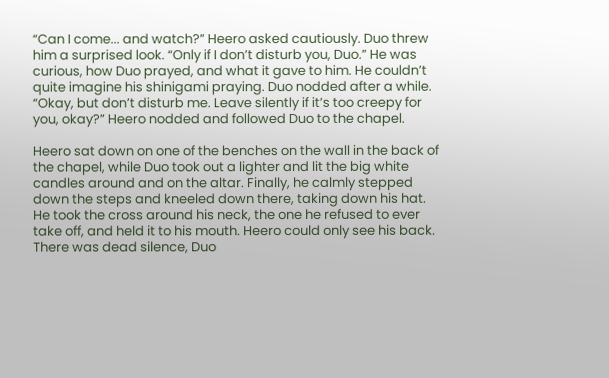“Can I come... and watch?” Heero asked cautiously. Duo threw him a surprised look. “Only if I don’t disturb you, Duo.” He was curious, how Duo prayed, and what it gave to him. He couldn’t quite imagine his shinigami praying. Duo nodded after a while. “Okay, but don’t disturb me. Leave silently if it’s too creepy for you, okay?” Heero nodded and followed Duo to the chapel.

Heero sat down on one of the benches on the wall in the back of the chapel, while Duo took out a lighter and lit the big white candles around and on the altar. Finally, he calmly stepped down the steps and kneeled down there, taking down his hat. He took the cross around his neck, the one he refused to ever take off, and held it to his mouth. Heero could only see his back. There was dead silence, Duo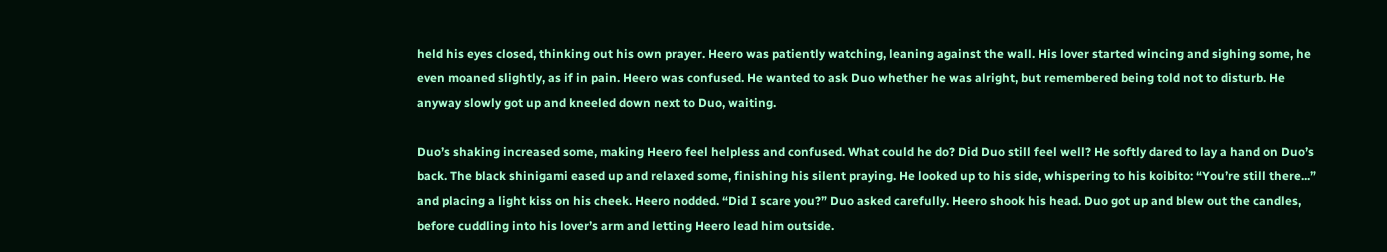held his eyes closed, thinking out his own prayer. Heero was patiently watching, leaning against the wall. His lover started wincing and sighing some, he even moaned slightly, as if in pain. Heero was confused. He wanted to ask Duo whether he was alright, but remembered being told not to disturb. He anyway slowly got up and kneeled down next to Duo, waiting.

Duo’s shaking increased some, making Heero feel helpless and confused. What could he do? Did Duo still feel well? He softly dared to lay a hand on Duo’s back. The black shinigami eased up and relaxed some, finishing his silent praying. He looked up to his side, whispering to his koibito: “You’re still there...” and placing a light kiss on his cheek. Heero nodded. “Did I scare you?” Duo asked carefully. Heero shook his head. Duo got up and blew out the candles, before cuddling into his lover’s arm and letting Heero lead him outside.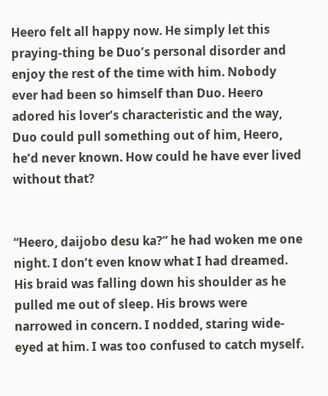Heero felt all happy now. He simply let this praying-thing be Duo’s personal disorder and enjoy the rest of the time with him. Nobody ever had been so himself than Duo. Heero adored his lover’s characteristic and the way, Duo could pull something out of him, Heero, he’d never known. How could he have ever lived without that?


“Heero, daijobo desu ka?” he had woken me one night. I don’t even know what I had dreamed. His braid was falling down his shoulder as he pulled me out of sleep. His brows were narrowed in concern. I nodded, staring wide-eyed at him. I was too confused to catch myself.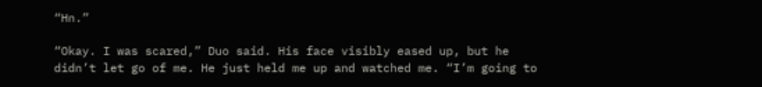“Hn.”

“Okay. I was scared,” Duo said. His face visibly eased up, but he didn’t let go of me. He just held me up and watched me. “I’m going to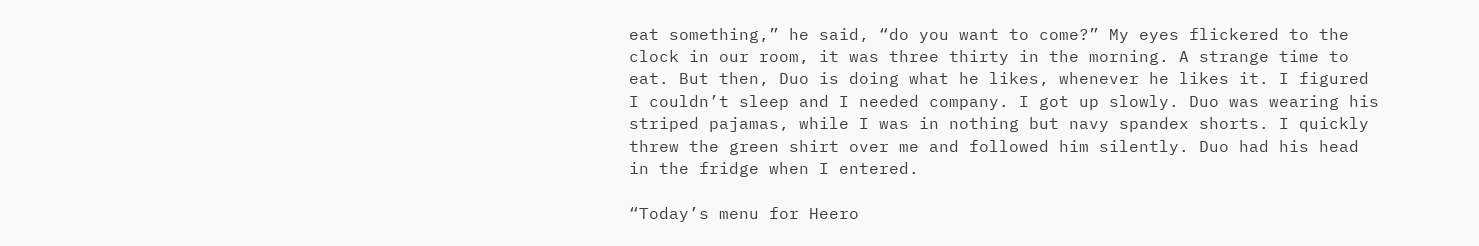eat something,” he said, “do you want to come?” My eyes flickered to the clock in our room, it was three thirty in the morning. A strange time to eat. But then, Duo is doing what he likes, whenever he likes it. I figured I couldn’t sleep and I needed company. I got up slowly. Duo was wearing his striped pajamas, while I was in nothing but navy spandex shorts. I quickly threw the green shirt over me and followed him silently. Duo had his head in the fridge when I entered.

“Today’s menu for Heero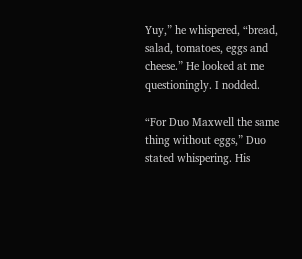Yuy,” he whispered, “bread, salad, tomatoes, eggs and cheese.” He looked at me questioningly. I nodded.

“For Duo Maxwell the same thing without eggs,” Duo stated whispering. His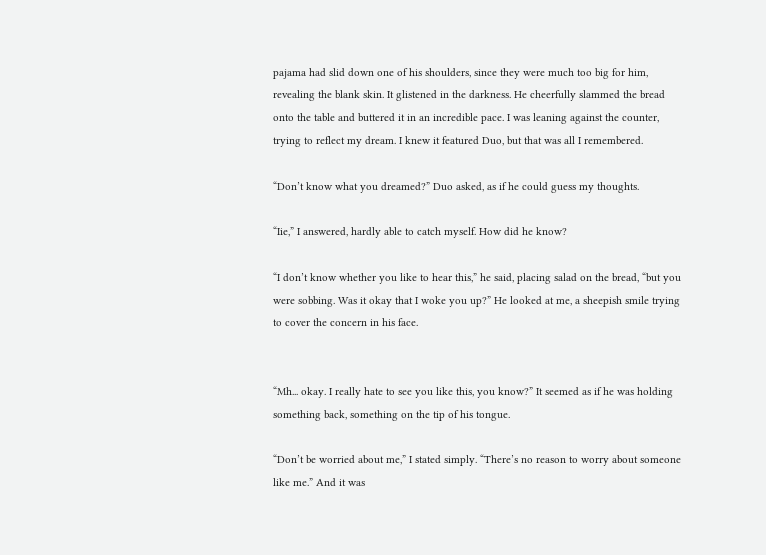pajama had slid down one of his shoulders, since they were much too big for him, revealing the blank skin. It glistened in the darkness. He cheerfully slammed the bread onto the table and buttered it in an incredible pace. I was leaning against the counter, trying to reflect my dream. I knew it featured Duo, but that was all I remembered.

“Don’t know what you dreamed?” Duo asked, as if he could guess my thoughts.

“Iie,” I answered, hardly able to catch myself. How did he know?

“I don’t know whether you like to hear this,” he said, placing salad on the bread, “but you were sobbing. Was it okay that I woke you up?” He looked at me, a sheepish smile trying to cover the concern in his face.


“Mh... okay. I really hate to see you like this, you know?” It seemed as if he was holding something back, something on the tip of his tongue.

“Don’t be worried about me,” I stated simply. “There’s no reason to worry about someone like me.” And it was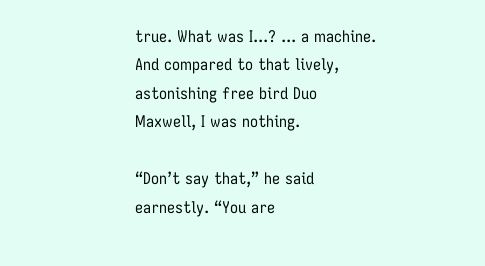true. What was I...? ... a machine. And compared to that lively, astonishing free bird Duo Maxwell, I was nothing.

“Don’t say that,” he said earnestly. “You are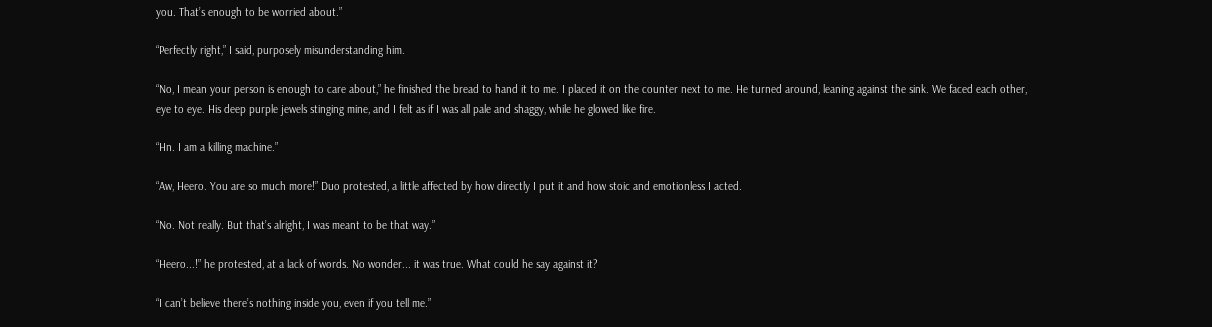you. That’s enough to be worried about.”

“Perfectly right,” I said, purposely misunderstanding him.

“No, I mean your person is enough to care about,” he finished the bread to hand it to me. I placed it on the counter next to me. He turned around, leaning against the sink. We faced each other, eye to eye. His deep purple jewels stinging mine, and I felt as if I was all pale and shaggy, while he glowed like fire.

“Hn. I am a killing machine.”

“Aw, Heero. You are so much more!” Duo protested, a little affected by how directly I put it and how stoic and emotionless I acted.

“No. Not really. But that’s alright, I was meant to be that way.”

“Heero...!” he protested, at a lack of words. No wonder... it was true. What could he say against it?

“I can’t believe there’s nothing inside you, even if you tell me.”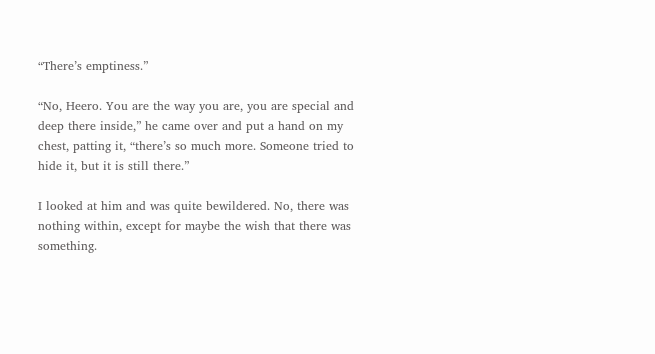“There’s emptiness.”

“No, Heero. You are the way you are, you are special and deep there inside,” he came over and put a hand on my chest, patting it, “there’s so much more. Someone tried to hide it, but it is still there.”

I looked at him and was quite bewildered. No, there was nothing within, except for maybe the wish that there was something.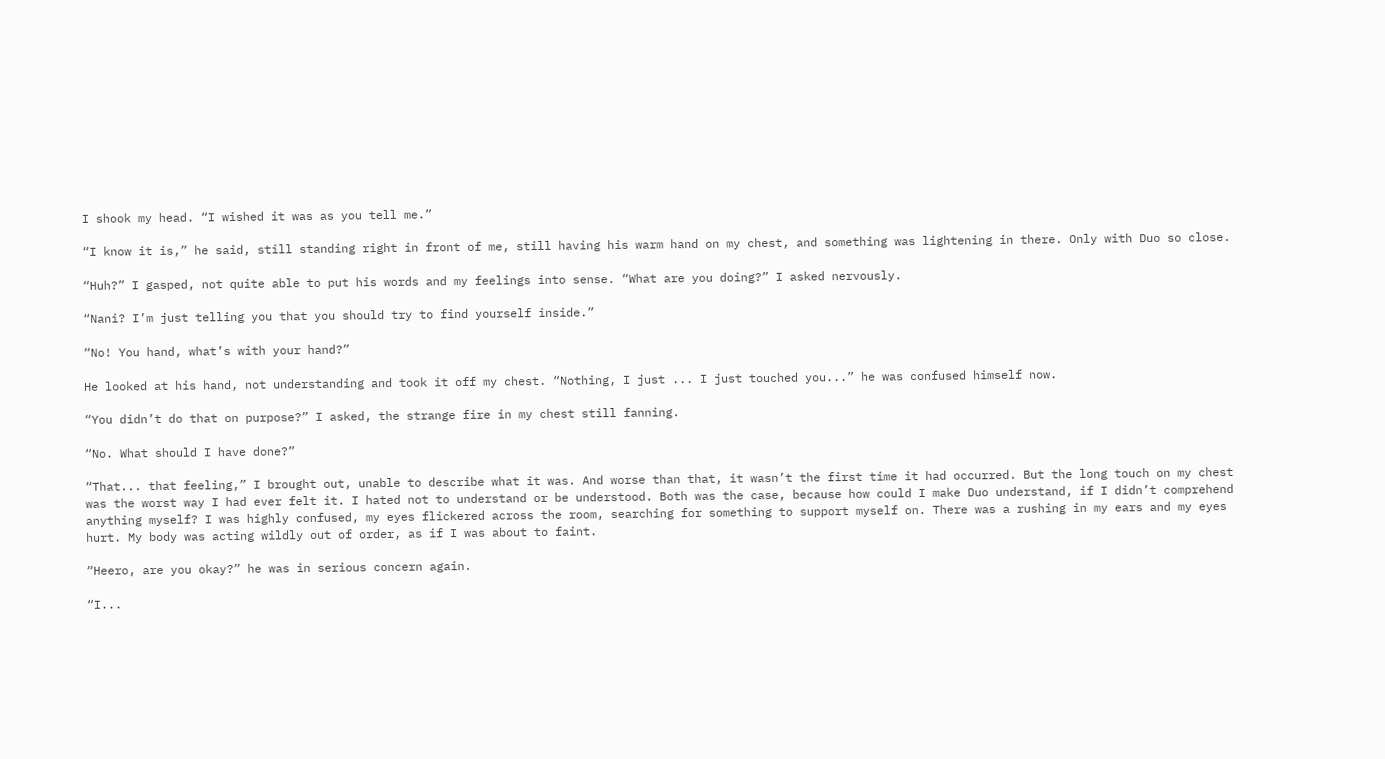I shook my head. “I wished it was as you tell me.”

“I know it is,” he said, still standing right in front of me, still having his warm hand on my chest, and something was lightening in there. Only with Duo so close.

“Huh?” I gasped, not quite able to put his words and my feelings into sense. “What are you doing?” I asked nervously.

“Nani? I’m just telling you that you should try to find yourself inside.”

“No! You hand, what’s with your hand?”

He looked at his hand, not understanding and took it off my chest. “Nothing, I just ... I just touched you...” he was confused himself now.

“You didn’t do that on purpose?” I asked, the strange fire in my chest still fanning.

“No. What should I have done?”

“That... that feeling,” I brought out, unable to describe what it was. And worse than that, it wasn’t the first time it had occurred. But the long touch on my chest was the worst way I had ever felt it. I hated not to understand or be understood. Both was the case, because how could I make Duo understand, if I didn’t comprehend anything myself? I was highly confused, my eyes flickered across the room, searching for something to support myself on. There was a rushing in my ears and my eyes hurt. My body was acting wildly out of order, as if I was about to faint.

“Heero, are you okay?” he was in serious concern again.

“I...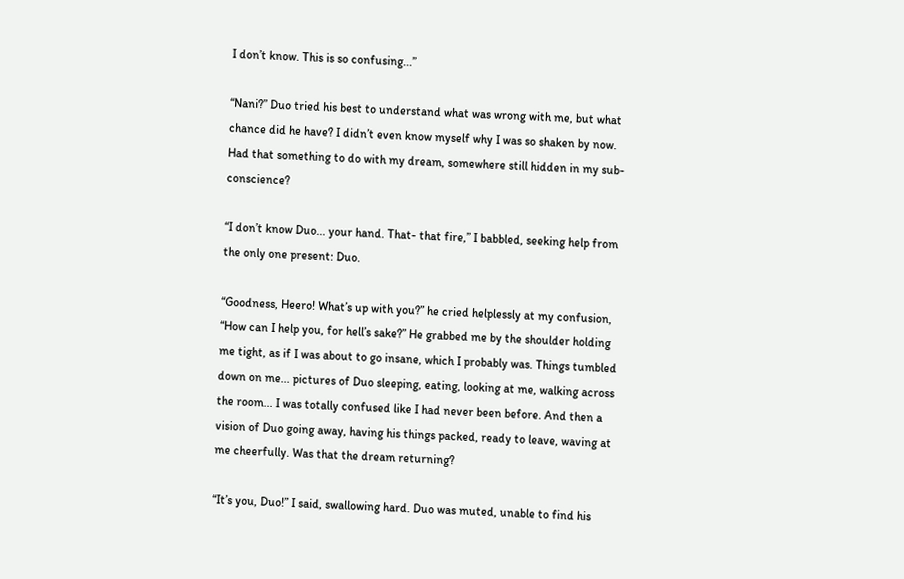I don’t know. This is so confusing...”

“Nani?” Duo tried his best to understand what was wrong with me, but what chance did he have? I didn’t even know myself why I was so shaken by now. Had that something to do with my dream, somewhere still hidden in my sub-conscience?

“I don’t know Duo... your hand. That- that fire,” I babbled, seeking help from the only one present: Duo.

“Goodness, Heero! What’s up with you?” he cried helplessly at my confusion, “How can I help you, for hell’s sake?” He grabbed me by the shoulder holding me tight, as if I was about to go insane, which I probably was. Things tumbled down on me... pictures of Duo sleeping, eating, looking at me, walking across the room... I was totally confused like I had never been before. And then a vision of Duo going away, having his things packed, ready to leave, waving at me cheerfully. Was that the dream returning?

“It’s you, Duo!” I said, swallowing hard. Duo was muted, unable to find his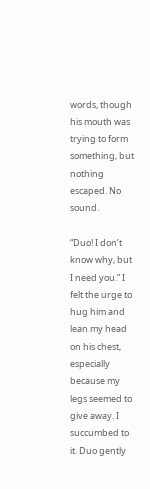words, though his mouth was trying to form something, but nothing escaped. No sound.

“Duo! I don’t know why, but I need you.” I felt the urge to hug him and lean my head on his chest, especially because my legs seemed to give away. I succumbed to it. Duo gently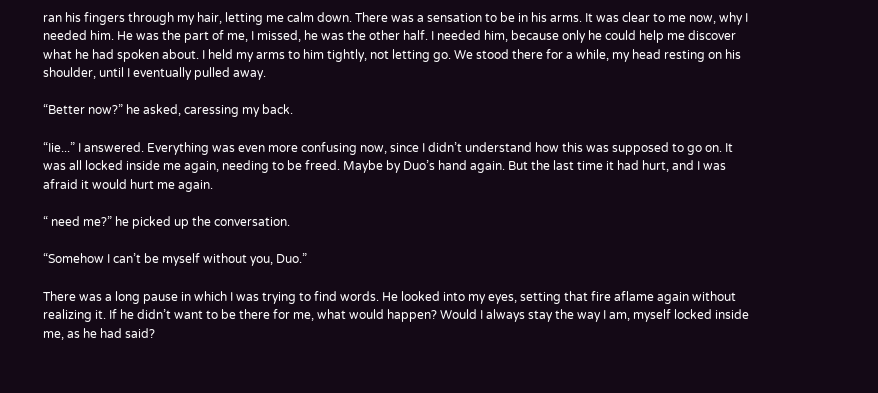ran his fingers through my hair, letting me calm down. There was a sensation to be in his arms. It was clear to me now, why I needed him. He was the part of me, I missed, he was the other half. I needed him, because only he could help me discover what he had spoken about. I held my arms to him tightly, not letting go. We stood there for a while, my head resting on his shoulder, until I eventually pulled away.

“Better now?” he asked, caressing my back.

“Iie...” I answered. Everything was even more confusing now, since I didn’t understand how this was supposed to go on. It was all locked inside me again, needing to be freed. Maybe by Duo’s hand again. But the last time it had hurt, and I was afraid it would hurt me again.

“ need me?” he picked up the conversation.

“Somehow I can’t be myself without you, Duo.”

There was a long pause in which I was trying to find words. He looked into my eyes, setting that fire aflame again without realizing it. If he didn’t want to be there for me, what would happen? Would I always stay the way I am, myself locked inside me, as he had said?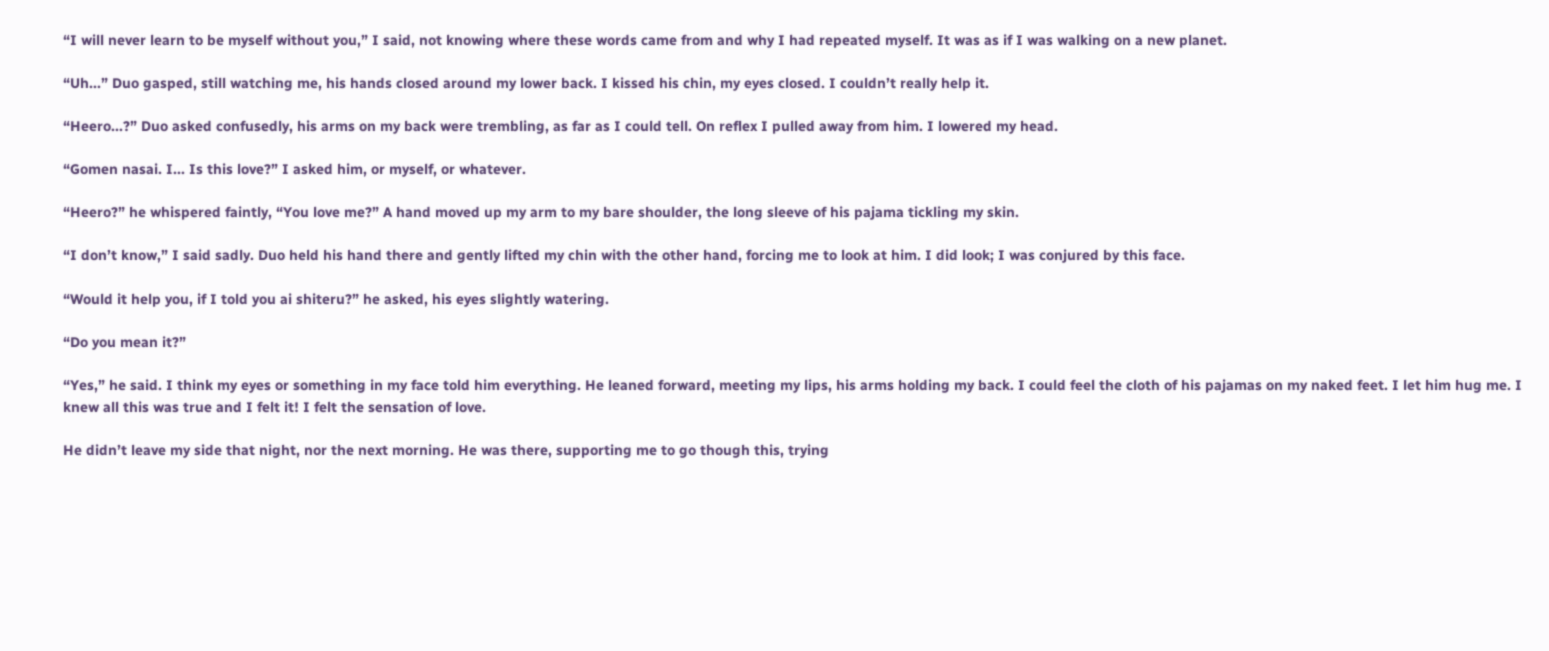“I will never learn to be myself without you,” I said, not knowing where these words came from and why I had repeated myself. It was as if I was walking on a new planet.

“Uh...” Duo gasped, still watching me, his hands closed around my lower back. I kissed his chin, my eyes closed. I couldn’t really help it.

“Heero...?” Duo asked confusedly, his arms on my back were trembling, as far as I could tell. On reflex I pulled away from him. I lowered my head.

“Gomen nasai. I... Is this love?” I asked him, or myself, or whatever.

“Heero?” he whispered faintly, “You love me?” A hand moved up my arm to my bare shoulder, the long sleeve of his pajama tickling my skin.

“I don’t know,” I said sadly. Duo held his hand there and gently lifted my chin with the other hand, forcing me to look at him. I did look; I was conjured by this face.

“Would it help you, if I told you ai shiteru?” he asked, his eyes slightly watering.

“Do you mean it?”

“Yes,” he said. I think my eyes or something in my face told him everything. He leaned forward, meeting my lips, his arms holding my back. I could feel the cloth of his pajamas on my naked feet. I let him hug me. I knew all this was true and I felt it! I felt the sensation of love.

He didn’t leave my side that night, nor the next morning. He was there, supporting me to go though this, trying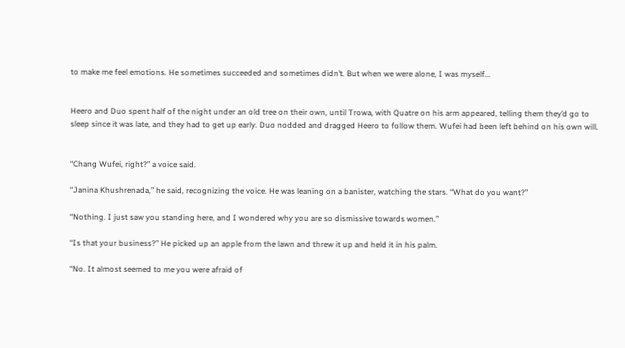to make me feel emotions. He sometimes succeeded and sometimes didn’t. But when we were alone, I was myself...


Heero and Duo spent half of the night under an old tree on their own, until Trowa, with Quatre on his arm appeared, telling them they’d go to sleep since it was late, and they had to get up early. Duo nodded and dragged Heero to follow them. Wufei had been left behind on his own will.


“Chang Wufei, right?” a voice said.

“Janina Khushrenada,” he said, recognizing the voice. He was leaning on a banister, watching the stars. “What do you want?”

“Nothing. I just saw you standing here, and I wondered why you are so dismissive towards women.”

“Is that your business?” He picked up an apple from the lawn and threw it up and held it in his palm.

“No. It almost seemed to me you were afraid of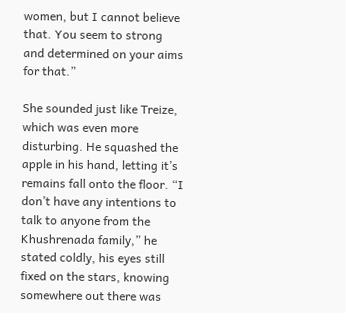women, but I cannot believe that. You seem to strong and determined on your aims for that.”

She sounded just like Treize, which was even more disturbing. He squashed the apple in his hand, letting it’s remains fall onto the floor. “I don’t have any intentions to talk to anyone from the Khushrenada family,” he stated coldly, his eyes still fixed on the stars, knowing somewhere out there was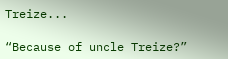Treize...

“Because of uncle Treize?”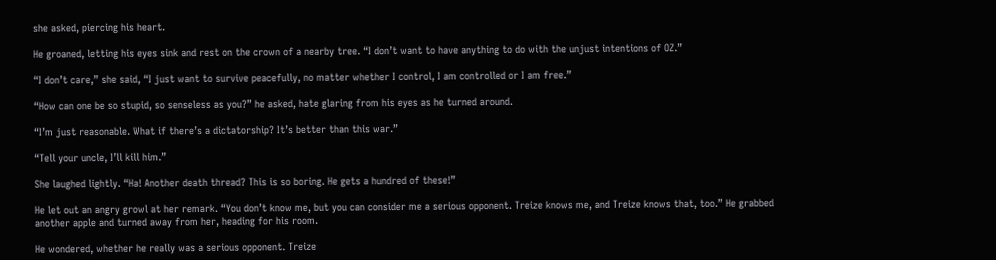she asked, piercing his heart.

He groaned, letting his eyes sink and rest on the crown of a nearby tree. “I don’t want to have anything to do with the unjust intentions of OZ.”

“I don’t care,” she said, “I just want to survive peacefully, no matter whether I control, I am controlled or I am free.”

“How can one be so stupid, so senseless as you?” he asked, hate glaring from his eyes as he turned around.

“I’m just reasonable. What if there’s a dictatorship? It’s better than this war.”

“Tell your uncle, I’ll kill him.”

She laughed lightly. “Ha! Another death thread? This is so boring. He gets a hundred of these!”

He let out an angry growl at her remark. “You don’t know me, but you can consider me a serious opponent. Treize knows me, and Treize knows that, too.” He grabbed another apple and turned away from her, heading for his room.

He wondered, whether he really was a serious opponent. Treize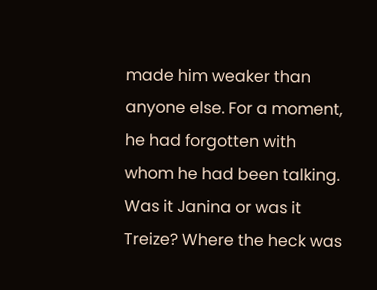made him weaker than anyone else. For a moment, he had forgotten with whom he had been talking. Was it Janina or was it Treize? Where the heck was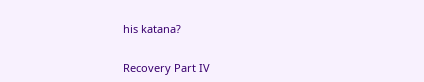his katana?


Recovery Part IV